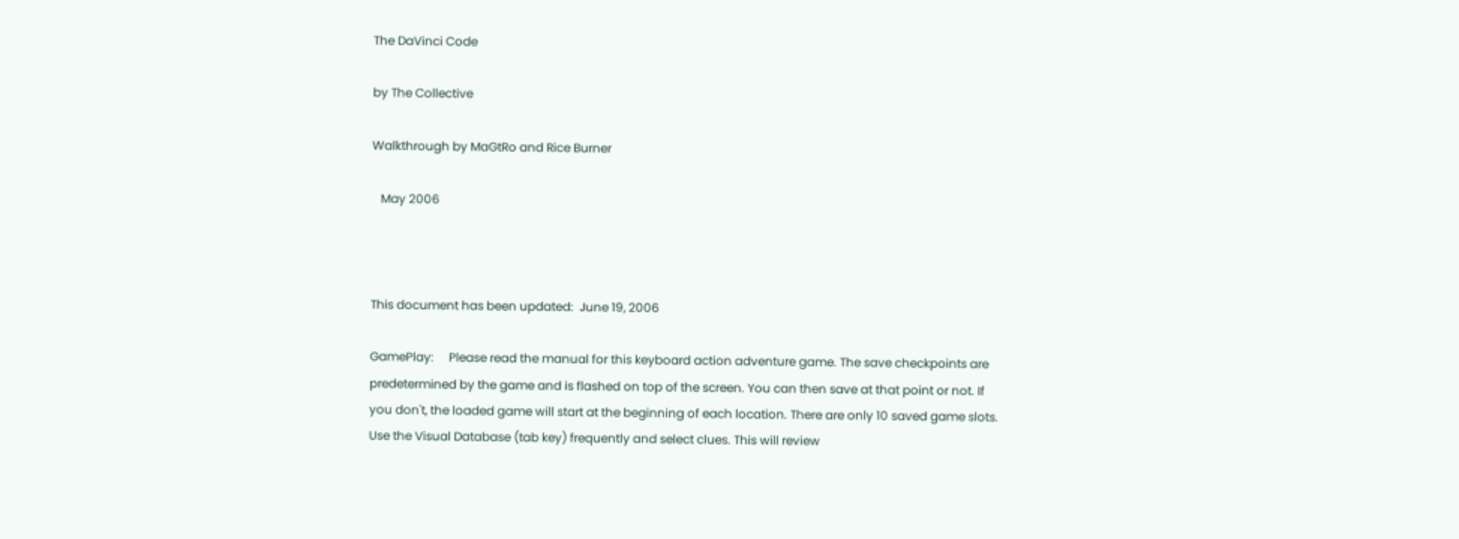The DaVinci Code

by The Collective

Walkthrough by MaGtRo and Rice Burner

   May 2006



This document has been updated:  June 19, 2006

GamePlay:     Please read the manual for this keyboard action adventure game. The save checkpoints are predetermined by the game and is flashed on top of the screen. You can then save at that point or not. If you don't, the loaded game will start at the beginning of each location. There are only 10 saved game slots. Use the Visual Database (tab key) frequently and select clues. This will review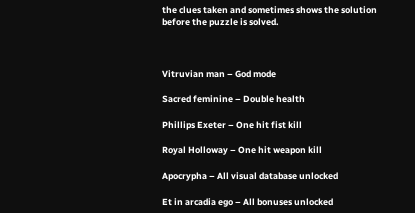the clues taken and sometimes shows the solution before the puzzle is solved.



Vitruvian man – God mode

Sacred feminine – Double health

Phillips Exeter – One hit fist kill

Royal Holloway – One hit weapon kill

Apocrypha – All visual database unlocked

Et in arcadia ego – All bonuses unlocked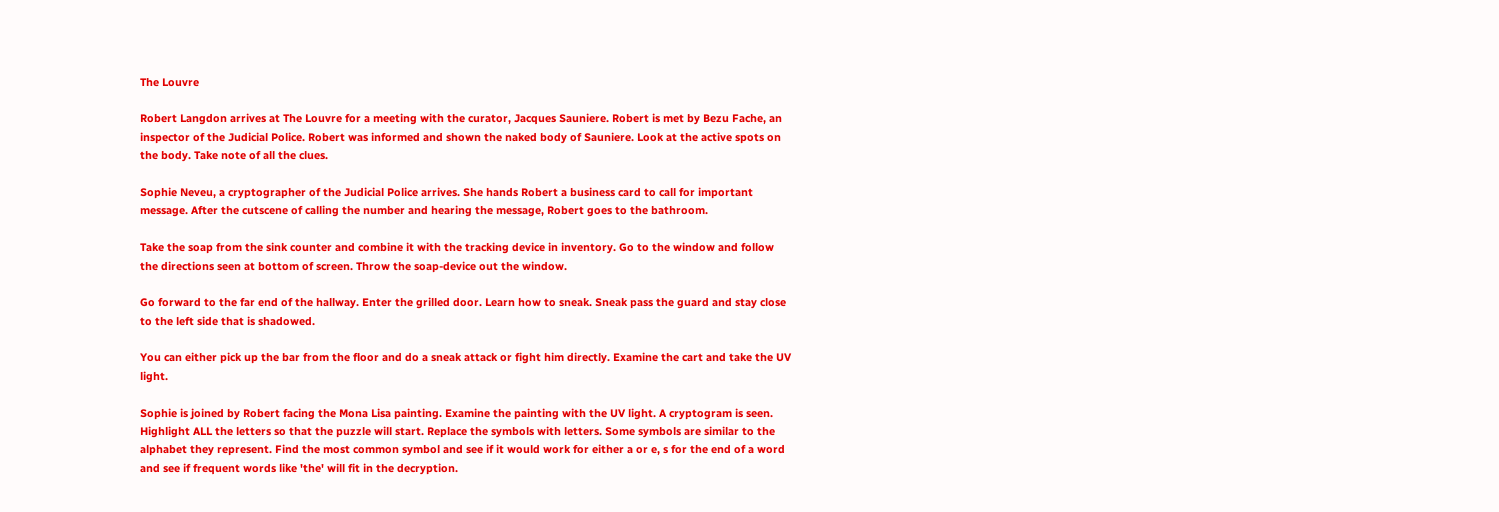The Louvre

Robert Langdon arrives at The Louvre for a meeting with the curator, Jacques Sauniere. Robert is met by Bezu Fache, an inspector of the Judicial Police. Robert was informed and shown the naked body of Sauniere. Look at the active spots on the body. Take note of all the clues.

Sophie Neveu, a cryptographer of the Judicial Police arrives. She hands Robert a business card to call for important message. After the cutscene of calling the number and hearing the message, Robert goes to the bathroom.

Take the soap from the sink counter and combine it with the tracking device in inventory. Go to the window and follow the directions seen at bottom of screen. Throw the soap-device out the window.

Go forward to the far end of the hallway. Enter the grilled door. Learn how to sneak. Sneak pass the guard and stay close to the left side that is shadowed.

You can either pick up the bar from the floor and do a sneak attack or fight him directly. Examine the cart and take the UV light.

Sophie is joined by Robert facing the Mona Lisa painting. Examine the painting with the UV light. A cryptogram is seen. Highlight ALL the letters so that the puzzle will start. Replace the symbols with letters. Some symbols are similar to the alphabet they represent. Find the most common symbol and see if it would work for either a or e, s for the end of a word and see if frequent words like 'the' will fit in the decryption.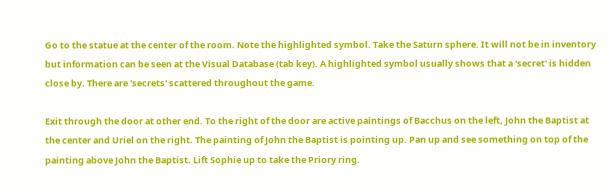Go to the statue at the center of the room. Note the highlighted symbol. Take the Saturn sphere. It will not be in inventory but information can be seen at the Visual Database (tab key). A highlighted symbol usually shows that a 'secret' is hidden close by. There are 'secrets' scattered throughout the game.

Exit through the door at other end. To the right of the door are active paintings of Bacchus on the left, John the Baptist at the center and Uriel on the right. The painting of John the Baptist is pointing up. Pan up and see something on top of the painting above John the Baptist. Lift Sophie up to take the Priory ring.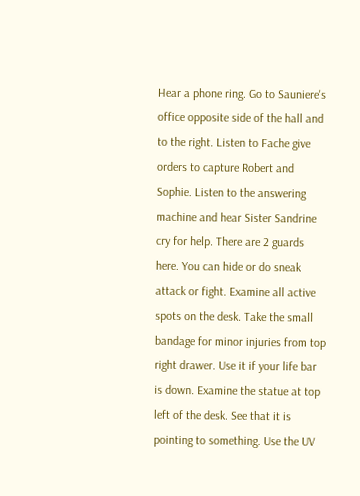Hear a phone ring. Go to Sauniere's office opposite side of the hall and to the right. Listen to Fache give orders to capture Robert and Sophie. Listen to the answering machine and hear Sister Sandrine cry for help. There are 2 guards here. You can hide or do sneak attack or fight. Examine all active spots on the desk. Take the small bandage for minor injuries from top right drawer. Use it if your life bar is down. Examine the statue at top left of the desk. See that it is pointing to something. Use the UV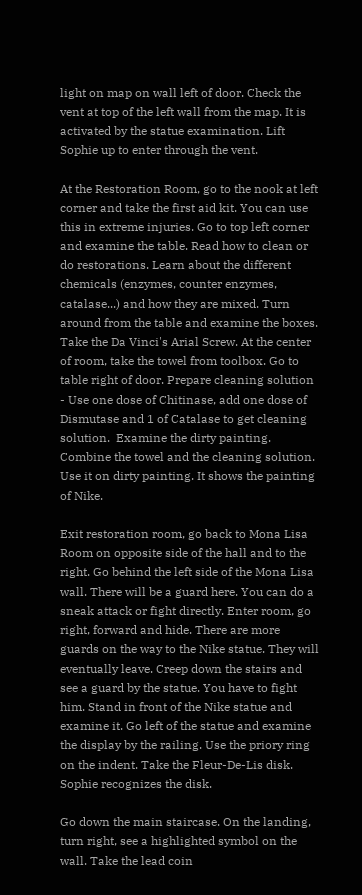light on map on wall left of door. Check the vent at top of the left wall from the map. It is activated by the statue examination. Lift Sophie up to enter through the vent.

At the Restoration Room, go to the nook at left corner and take the first aid kit. You can use this in extreme injuries. Go to top left corner and examine the table. Read how to clean or do restorations. Learn about the different chemicals (enzymes, counter enzymes, catalase...) and how they are mixed. Turn around from the table and examine the boxes. Take the Da Vinci's Arial Screw. At the center of room, take the towel from toolbox. Go to table right of door. Prepare cleaning solution - Use one dose of Chitinase, add one dose of Dismutase and 1 of Catalase to get cleaning solution.  Examine the dirty painting. Combine the towel and the cleaning solution. Use it on dirty painting. It shows the painting of Nike.

Exit restoration room, go back to Mona Lisa Room on opposite side of the hall and to the right. Go behind the left side of the Mona Lisa wall. There will be a guard here. You can do a sneak attack or fight directly. Enter room, go right, forward and hide. There are more guards on the way to the Nike statue. They will eventually leave. Creep down the stairs and see a guard by the statue. You have to fight him. Stand in front of the Nike statue and examine it. Go left of the statue and examine the display by the railing. Use the priory ring on the indent. Take the Fleur-De-Lis disk.  Sophie recognizes the disk.

Go down the main staircase. On the landing, turn right, see a highlighted symbol on the wall. Take the lead coin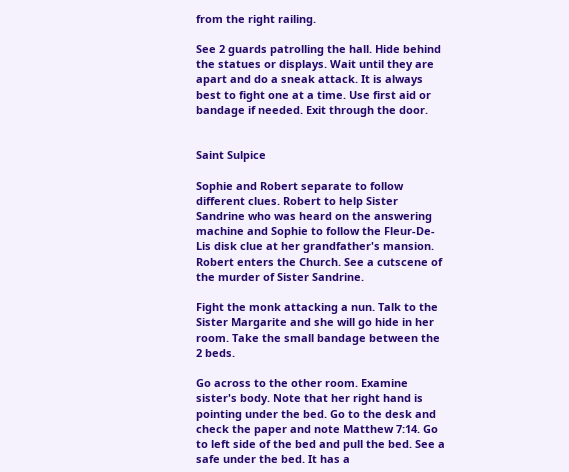from the right railing.

See 2 guards patrolling the hall. Hide behind the statues or displays. Wait until they are apart and do a sneak attack. It is always best to fight one at a time. Use first aid or bandage if needed. Exit through the door.


Saint Sulpice

Sophie and Robert separate to follow different clues. Robert to help Sister Sandrine who was heard on the answering machine and Sophie to follow the Fleur-De-Lis disk clue at her grandfather's mansion. Robert enters the Church. See a cutscene of the murder of Sister Sandrine.

Fight the monk attacking a nun. Talk to the Sister Margarite and she will go hide in her room. Take the small bandage between the 2 beds.

Go across to the other room. Examine sister's body. Note that her right hand is pointing under the bed. Go to the desk and check the paper and note Matthew 7:14. Go to left side of the bed and pull the bed. See a safe under the bed. It has a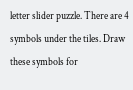letter slider puzzle. There are 4 symbols under the tiles. Draw these symbols for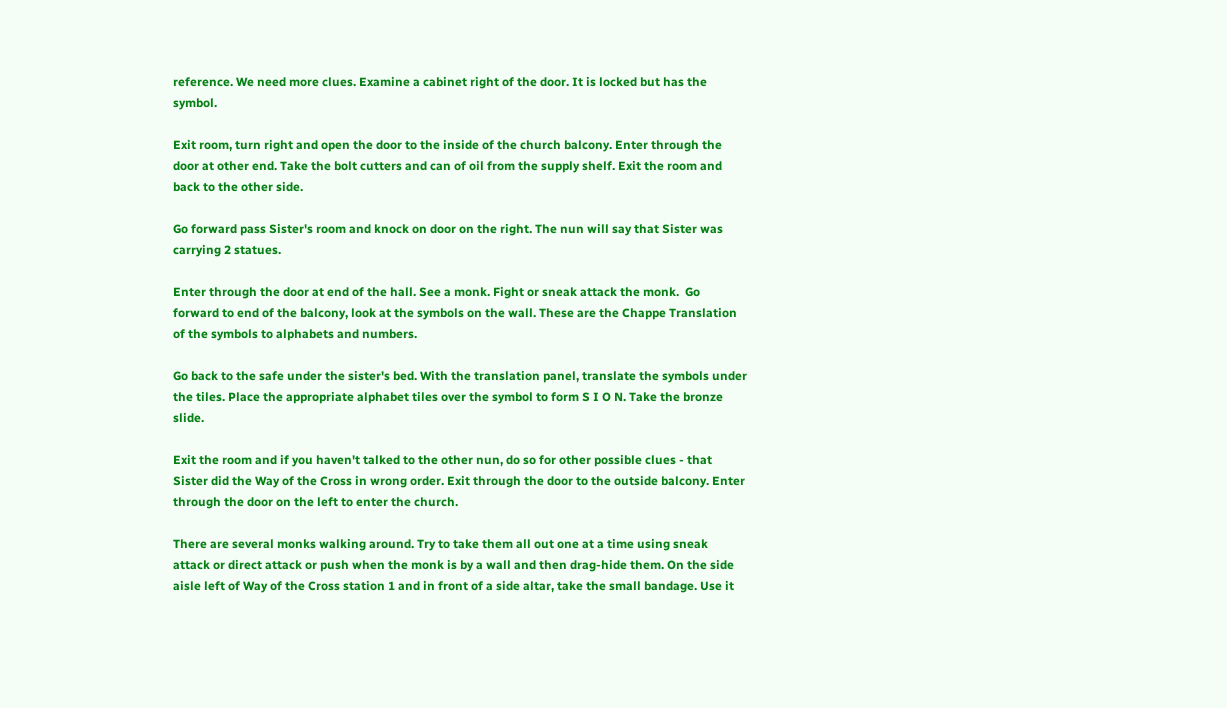reference. We need more clues. Examine a cabinet right of the door. It is locked but has the symbol.

Exit room, turn right and open the door to the inside of the church balcony. Enter through the door at other end. Take the bolt cutters and can of oil from the supply shelf. Exit the room and back to the other side.

Go forward pass Sister's room and knock on door on the right. The nun will say that Sister was carrying 2 statues.

Enter through the door at end of the hall. See a monk. Fight or sneak attack the monk.  Go forward to end of the balcony, look at the symbols on the wall. These are the Chappe Translation of the symbols to alphabets and numbers.

Go back to the safe under the sister's bed. With the translation panel, translate the symbols under the tiles. Place the appropriate alphabet tiles over the symbol to form S I O N. Take the bronze slide.

Exit the room and if you haven't talked to the other nun, do so for other possible clues - that Sister did the Way of the Cross in wrong order. Exit through the door to the outside balcony. Enter through the door on the left to enter the church.

There are several monks walking around. Try to take them all out one at a time using sneak attack or direct attack or push when the monk is by a wall and then drag-hide them. On the side aisle left of Way of the Cross station 1 and in front of a side altar, take the small bandage. Use it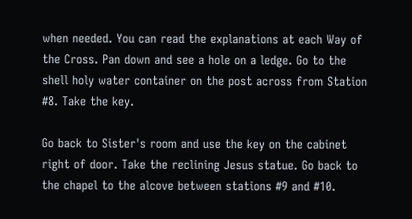when needed. You can read the explanations at each Way of the Cross. Pan down and see a hole on a ledge. Go to the shell holy water container on the post across from Station #8. Take the key.

Go back to Sister's room and use the key on the cabinet right of door. Take the reclining Jesus statue. Go back to the chapel to the alcove between stations #9 and #10.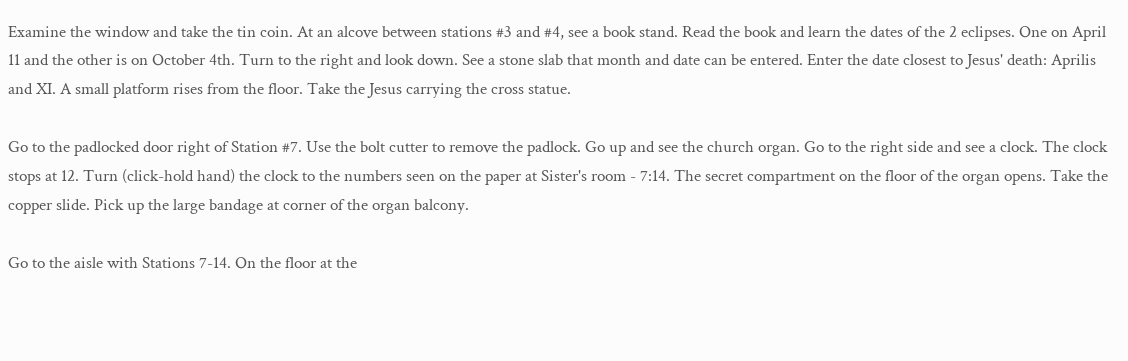Examine the window and take the tin coin. At an alcove between stations #3 and #4, see a book stand. Read the book and learn the dates of the 2 eclipses. One on April 11 and the other is on October 4th. Turn to the right and look down. See a stone slab that month and date can be entered. Enter the date closest to Jesus' death: Aprilis and XI. A small platform rises from the floor. Take the Jesus carrying the cross statue.

Go to the padlocked door right of Station #7. Use the bolt cutter to remove the padlock. Go up and see the church organ. Go to the right side and see a clock. The clock stops at 12. Turn (click-hold hand) the clock to the numbers seen on the paper at Sister's room - 7:14. The secret compartment on the floor of the organ opens. Take the copper slide. Pick up the large bandage at corner of the organ balcony.

Go to the aisle with Stations 7-14. On the floor at the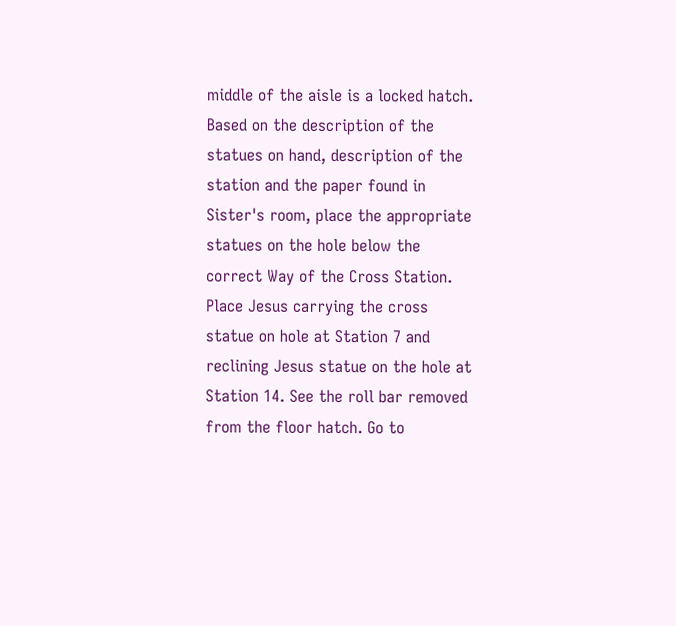middle of the aisle is a locked hatch. Based on the description of the statues on hand, description of the station and the paper found in Sister's room, place the appropriate statues on the hole below the correct Way of the Cross Station. Place Jesus carrying the cross statue on hole at Station 7 and reclining Jesus statue on the hole at Station 14. See the roll bar removed from the floor hatch. Go to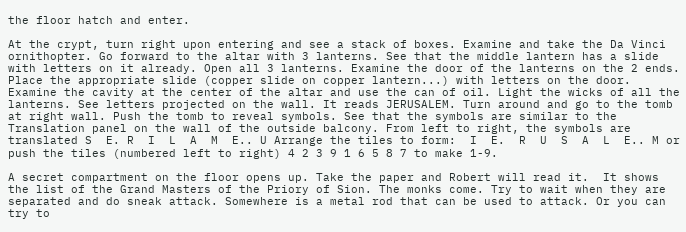the floor hatch and enter.

At the crypt, turn right upon entering and see a stack of boxes. Examine and take the Da Vinci ornithopter. Go forward to the altar with 3 lanterns. See that the middle lantern has a slide with letters on it already. Open all 3 lanterns. Examine the door of the lanterns on the 2 ends. Place the appropriate slide (copper slide on copper lantern...) with letters on the door. Examine the cavity at the center of the altar and use the can of oil. Light the wicks of all the lanterns. See letters projected on the wall. It reads JERUSALEM. Turn around and go to the tomb at right wall. Push the tomb to reveal symbols. See that the symbols are similar to the Translation panel on the wall of the outside balcony. From left to right, the symbols are translated S  E. R  I  L  A  M  E.. U Arrange the tiles to form:  I  E.  R  U  S  A  L  E.. M or push the tiles (numbered left to right) 4 2 3 9 1 6 5 8 7 to make 1-9.

A secret compartment on the floor opens up. Take the paper and Robert will read it.  It shows the list of the Grand Masters of the Priory of Sion. The monks come. Try to wait when they are separated and do sneak attack. Somewhere is a metal rod that can be used to attack. Or you can try to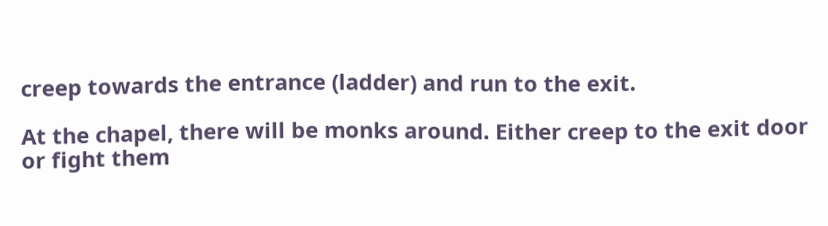creep towards the entrance (ladder) and run to the exit.

At the chapel, there will be monks around. Either creep to the exit door or fight them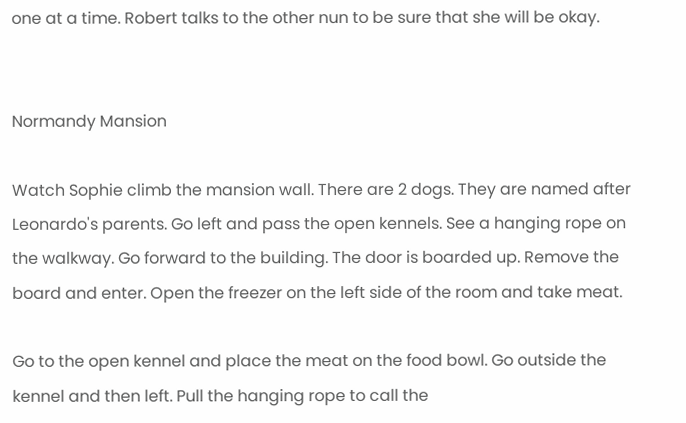one at a time. Robert talks to the other nun to be sure that she will be okay.


Normandy Mansion

Watch Sophie climb the mansion wall. There are 2 dogs. They are named after Leonardo's parents. Go left and pass the open kennels. See a hanging rope on the walkway. Go forward to the building. The door is boarded up. Remove the board and enter. Open the freezer on the left side of the room and take meat.

Go to the open kennel and place the meat on the food bowl. Go outside the kennel and then left. Pull the hanging rope to call the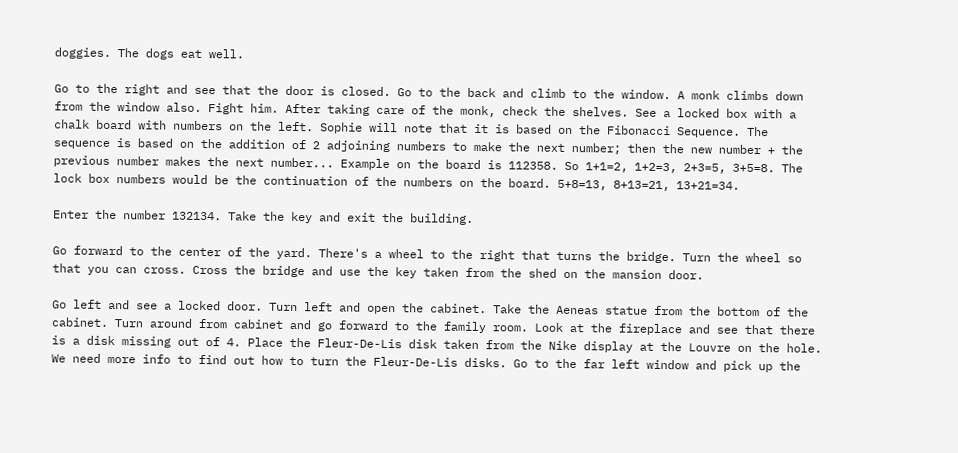doggies. The dogs eat well.

Go to the right and see that the door is closed. Go to the back and climb to the window. A monk climbs down from the window also. Fight him. After taking care of the monk, check the shelves. See a locked box with a chalk board with numbers on the left. Sophie will note that it is based on the Fibonacci Sequence. The sequence is based on the addition of 2 adjoining numbers to make the next number; then the new number + the previous number makes the next number... Example on the board is 112358. So 1+1=2, 1+2=3, 2+3=5, 3+5=8. The lock box numbers would be the continuation of the numbers on the board. 5+8=13, 8+13=21, 13+21=34.

Enter the number 132134. Take the key and exit the building.

Go forward to the center of the yard. There's a wheel to the right that turns the bridge. Turn the wheel so that you can cross. Cross the bridge and use the key taken from the shed on the mansion door.

Go left and see a locked door. Turn left and open the cabinet. Take the Aeneas statue from the bottom of the cabinet. Turn around from cabinet and go forward to the family room. Look at the fireplace and see that there is a disk missing out of 4. Place the Fleur-De-Lis disk taken from the Nike display at the Louvre on the hole. We need more info to find out how to turn the Fleur-De-Lis disks. Go to the far left window and pick up the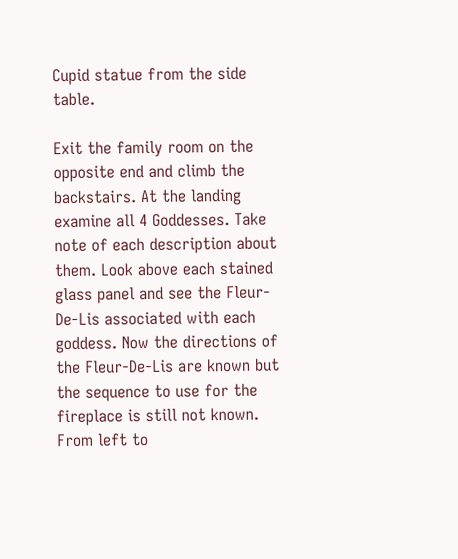Cupid statue from the side table.

Exit the family room on the opposite end and climb the backstairs. At the landing examine all 4 Goddesses. Take note of each description about them. Look above each stained glass panel and see the Fleur-De-Lis associated with each goddess. Now the directions of the Fleur-De-Lis are known but the sequence to use for the fireplace is still not known. From left to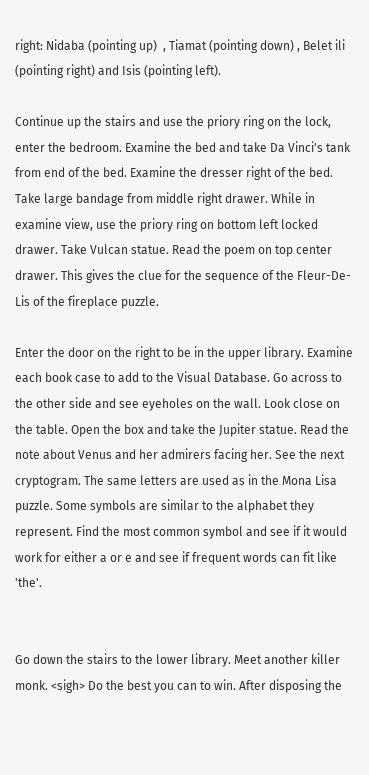right: Nidaba (pointing up)  , Tiamat (pointing down) , Belet ili (pointing right) and Isis (pointing left).

Continue up the stairs and use the priory ring on the lock, enter the bedroom. Examine the bed and take Da Vinci's tank from end of the bed. Examine the dresser right of the bed. Take large bandage from middle right drawer. While in examine view, use the priory ring on bottom left locked drawer. Take Vulcan statue. Read the poem on top center drawer. This gives the clue for the sequence of the Fleur-De-Lis of the fireplace puzzle.

Enter the door on the right to be in the upper library. Examine each book case to add to the Visual Database. Go across to the other side and see eyeholes on the wall. Look close on the table. Open the box and take the Jupiter statue. Read the note about Venus and her admirers facing her. See the next cryptogram. The same letters are used as in the Mona Lisa puzzle. Some symbols are similar to the alphabet they represent. Find the most common symbol and see if it would work for either a or e and see if frequent words can fit like 'the'.


Go down the stairs to the lower library. Meet another killer monk. <sigh> Do the best you can to win. After disposing the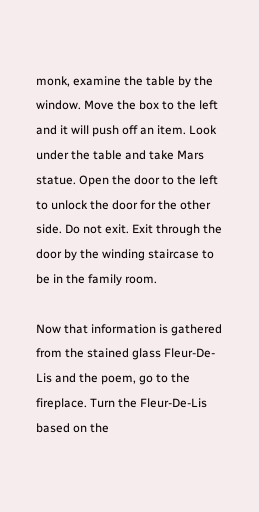monk, examine the table by the window. Move the box to the left and it will push off an item. Look under the table and take Mars statue. Open the door to the left to unlock the door for the other side. Do not exit. Exit through the door by the winding staircase to be in the family room.

Now that information is gathered from the stained glass Fleur-De-Lis and the poem, go to the fireplace. Turn the Fleur-De-Lis based on the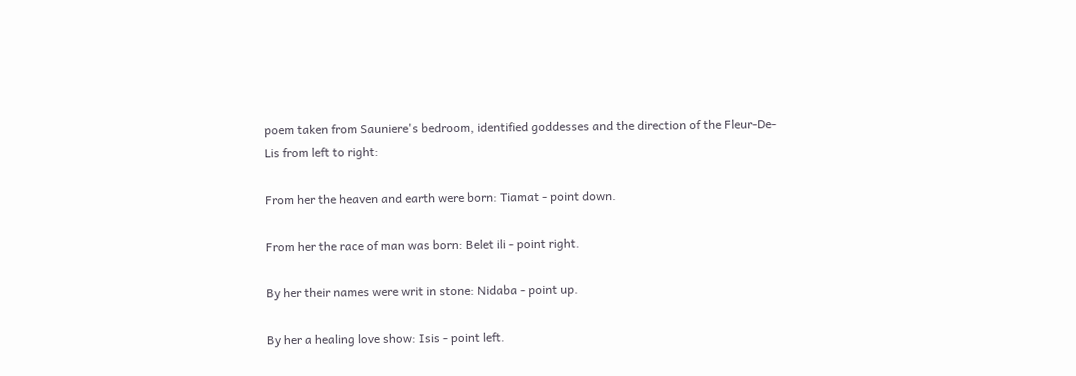poem taken from Sauniere's bedroom, identified goddesses and the direction of the Fleur-De-Lis from left to right:

From her the heaven and earth were born: Tiamat - point down.

From her the race of man was born: Belet ili - point right.

By her their names were writ in stone: Nidaba - point up.

By her a healing love show: Isis - point left.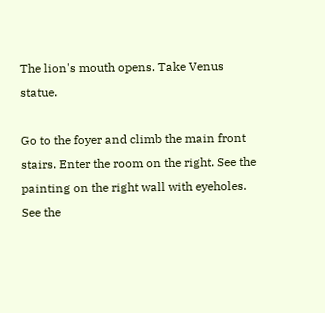The lion's mouth opens. Take Venus statue.

Go to the foyer and climb the main front stairs. Enter the room on the right. See the painting on the right wall with eyeholes. See the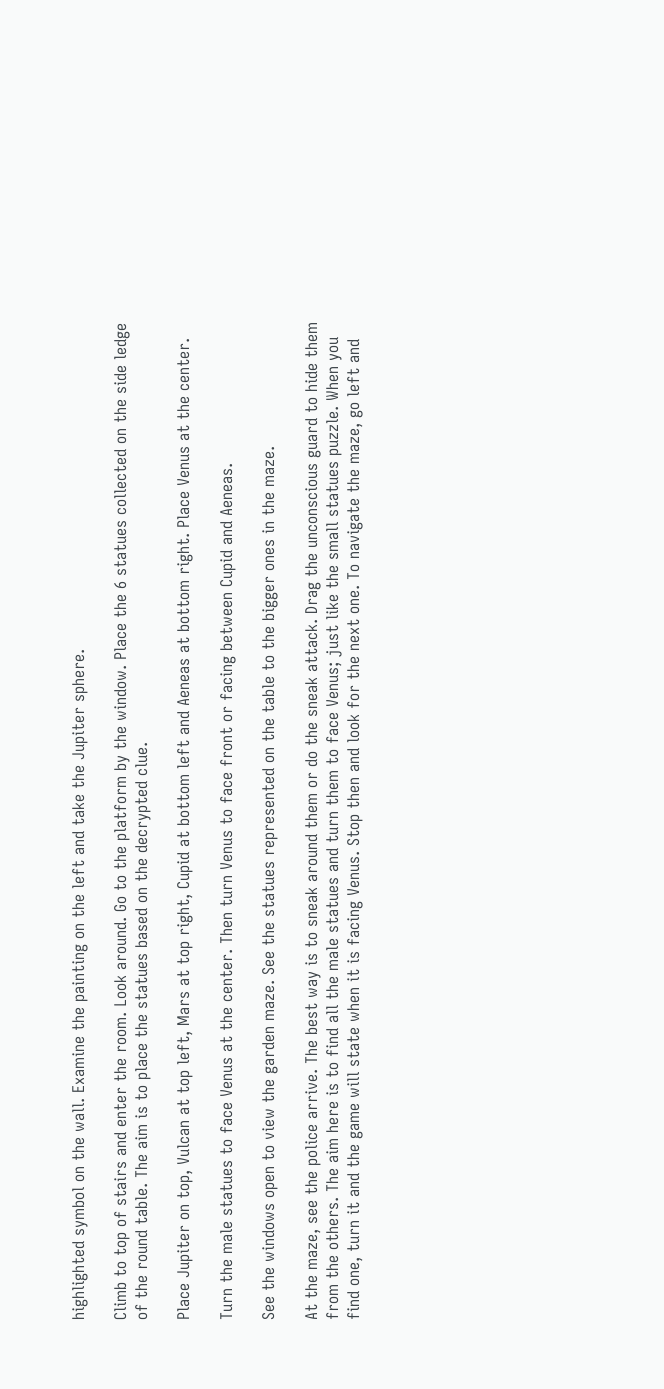highlighted symbol on the wall. Examine the painting on the left and take the Jupiter sphere.

Climb to top of stairs and enter the room. Look around. Go to the platform by the window. Place the 6 statues collected on the side ledge of the round table. The aim is to place the statues based on the decrypted clue.

Place Jupiter on top, Vulcan at top left, Mars at top right, Cupid at bottom left and Aeneas at bottom right. Place Venus at the center.

Turn the male statues to face Venus at the center. Then turn Venus to face front or facing between Cupid and Aeneas.

See the windows open to view the garden maze. See the statues represented on the table to the bigger ones in the maze.

At the maze, see the police arrive. The best way is to sneak around them or do the sneak attack. Drag the unconscious guard to hide them from the others. The aim here is to find all the male statues and turn them to face Venus; just like the small statues puzzle. When you find one, turn it and the game will state when it is facing Venus. Stop then and look for the next one. To navigate the maze, go left and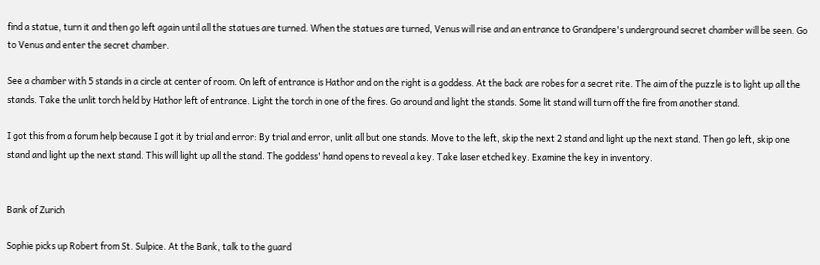find a statue, turn it and then go left again until all the statues are turned. When the statues are turned, Venus will rise and an entrance to Grandpere's underground secret chamber will be seen. Go to Venus and enter the secret chamber.

See a chamber with 5 stands in a circle at center of room. On left of entrance is Hathor and on the right is a goddess. At the back are robes for a secret rite. The aim of the puzzle is to light up all the stands. Take the unlit torch held by Hathor left of entrance. Light the torch in one of the fires. Go around and light the stands. Some lit stand will turn off the fire from another stand.

I got this from a forum help because I got it by trial and error: By trial and error, unlit all but one stands. Move to the left, skip the next 2 stand and light up the next stand. Then go left, skip one stand and light up the next stand. This will light up all the stand. The goddess' hand opens to reveal a key. Take laser etched key. Examine the key in inventory.


Bank of Zurich

Sophie picks up Robert from St. Sulpice. At the Bank, talk to the guard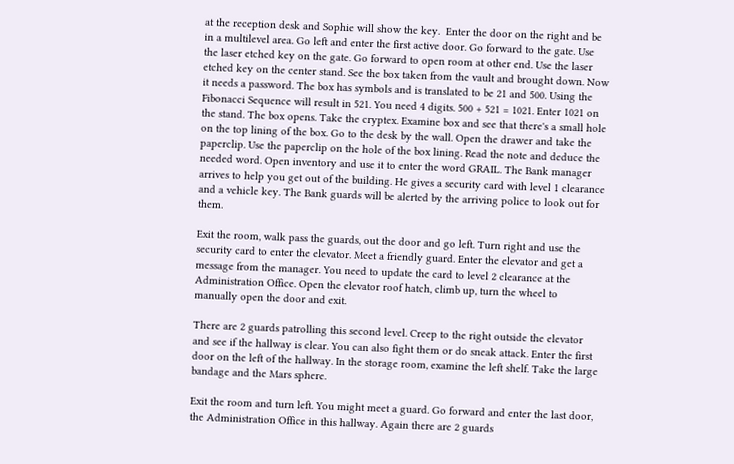at the reception desk and Sophie will show the key.  Enter the door on the right and be in a multilevel area. Go left and enter the first active door. Go forward to the gate. Use the laser etched key on the gate. Go forward to open room at other end. Use the laser etched key on the center stand. See the box taken from the vault and brought down. Now it needs a password. The box has symbols and is translated to be 21 and 500. Using the Fibonacci Sequence will result in 521. You need 4 digits. 500 + 521 = 1021. Enter 1021 on the stand. The box opens. Take the cryptex. Examine box and see that there's a small hole on the top lining of the box. Go to the desk by the wall. Open the drawer and take the paperclip. Use the paperclip on the hole of the box lining. Read the note and deduce the needed word. Open inventory and use it to enter the word GRAIL. The Bank manager arrives to help you get out of the building. He gives a security card with level 1 clearance and a vehicle key. The Bank guards will be alerted by the arriving police to look out for them.

Exit the room, walk pass the guards, out the door and go left. Turn right and use the security card to enter the elevator. Meet a friendly guard. Enter the elevator and get a message from the manager. You need to update the card to level 2 clearance at the Administration Office. Open the elevator roof hatch, climb up, turn the wheel to manually open the door and exit.

There are 2 guards patrolling this second level. Creep to the right outside the elevator and see if the hallway is clear. You can also fight them or do sneak attack. Enter the first door on the left of the hallway. In the storage room, examine the left shelf. Take the large bandage and the Mars sphere.

Exit the room and turn left. You might meet a guard. Go forward and enter the last door, the Administration Office in this hallway. Again there are 2 guards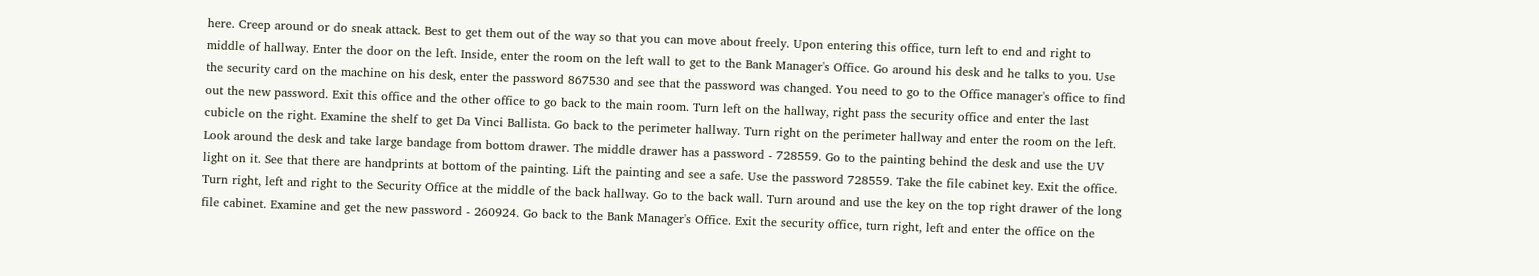here. Creep around or do sneak attack. Best to get them out of the way so that you can move about freely. Upon entering this office, turn left to end and right to middle of hallway. Enter the door on the left. Inside, enter the room on the left wall to get to the Bank Manager's Office. Go around his desk and he talks to you. Use the security card on the machine on his desk, enter the password 867530 and see that the password was changed. You need to go to the Office manager's office to find out the new password. Exit this office and the other office to go back to the main room. Turn left on the hallway, right pass the security office and enter the last cubicle on the right. Examine the shelf to get Da Vinci Ballista. Go back to the perimeter hallway. Turn right on the perimeter hallway and enter the room on the left. Look around the desk and take large bandage from bottom drawer. The middle drawer has a password - 728559. Go to the painting behind the desk and use the UV light on it. See that there are handprints at bottom of the painting. Lift the painting and see a safe. Use the password 728559. Take the file cabinet key. Exit the office. Turn right, left and right to the Security Office at the middle of the back hallway. Go to the back wall. Turn around and use the key on the top right drawer of the long file cabinet. Examine and get the new password - 260924. Go back to the Bank Manager's Office. Exit the security office, turn right, left and enter the office on the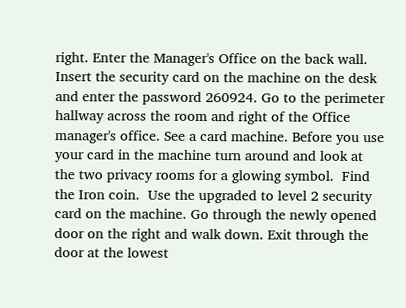right. Enter the Manager's Office on the back wall. Insert the security card on the machine on the desk and enter the password 260924. Go to the perimeter hallway across the room and right of the Office manager's office. See a card machine. Before you use your card in the machine turn around and look at the two privacy rooms for a glowing symbol.  Find the Iron coin.  Use the upgraded to level 2 security card on the machine. Go through the newly opened door on the right and walk down. Exit through the door at the lowest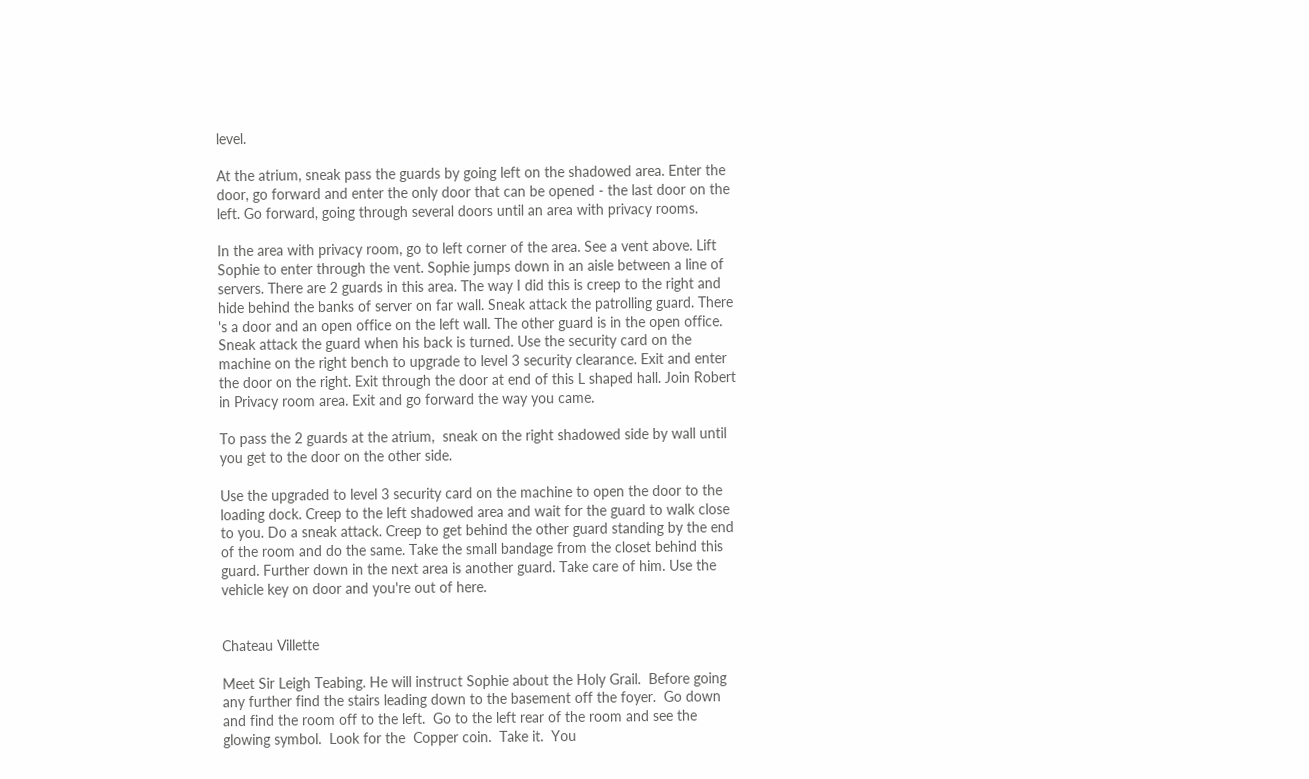level.

At the atrium, sneak pass the guards by going left on the shadowed area. Enter the door, go forward and enter the only door that can be opened - the last door on the left. Go forward, going through several doors until an area with privacy rooms.

In the area with privacy room, go to left corner of the area. See a vent above. Lift Sophie to enter through the vent. Sophie jumps down in an aisle between a line of servers. There are 2 guards in this area. The way I did this is creep to the right and hide behind the banks of server on far wall. Sneak attack the patrolling guard. There 's a door and an open office on the left wall. The other guard is in the open office. Sneak attack the guard when his back is turned. Use the security card on the machine on the right bench to upgrade to level 3 security clearance. Exit and enter the door on the right. Exit through the door at end of this L shaped hall. Join Robert in Privacy room area. Exit and go forward the way you came.

To pass the 2 guards at the atrium,  sneak on the right shadowed side by wall until you get to the door on the other side.

Use the upgraded to level 3 security card on the machine to open the door to the loading dock. Creep to the left shadowed area and wait for the guard to walk close to you. Do a sneak attack. Creep to get behind the other guard standing by the end of the room and do the same. Take the small bandage from the closet behind this guard. Further down in the next area is another guard. Take care of him. Use the vehicle key on door and you're out of here.


Chateau Villette

Meet Sir Leigh Teabing. He will instruct Sophie about the Holy Grail.  Before going any further find the stairs leading down to the basement off the foyer.  Go down and find the room off to the left.  Go to the left rear of the room and see the glowing symbol.  Look for the  Copper coin.  Take it.  You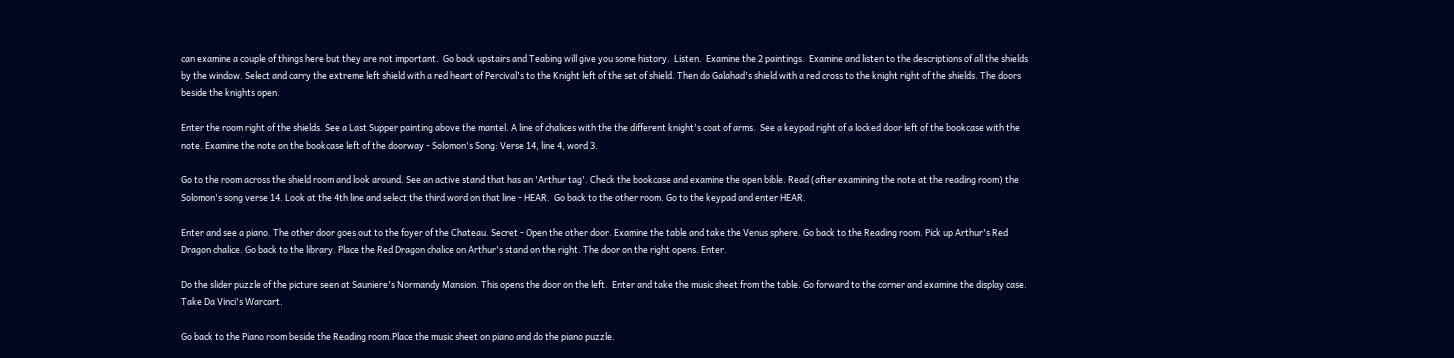can examine a couple of things here but they are not important.  Go back upstairs and Teabing will give you some history.  Listen.  Examine the 2 paintings.  Examine and listen to the descriptions of all the shields by the window. Select and carry the extreme left shield with a red heart of Percival's to the Knight left of the set of shield. Then do Galahad's shield with a red cross to the knight right of the shields. The doors beside the knights open.

Enter the room right of the shields. See a Last Supper painting above the mantel. A line of chalices with the the different knight's coat of arms.  See a keypad right of a locked door left of the bookcase with the note. Examine the note on the bookcase left of the doorway - Solomon's Song: Verse 14, line 4, word 3.

Go to the room across the shield room and look around. See an active stand that has an 'Arthur tag'. Check the bookcase and examine the open bible. Read (after examining the note at the reading room) the Solomon's song verse 14. Look at the 4th line and select the third word on that line - HEAR.  Go back to the other room. Go to the keypad and enter HEAR.

Enter and see a piano. The other door goes out to the foyer of the Chateau. Secret - Open the other door. Examine the table and take the Venus sphere. Go back to the Reading room. Pick up Arthur's Red Dragon chalice. Go back to the library. Place the Red Dragon chalice on Arthur's stand on the right. The door on the right opens. Enter.

Do the slider puzzle of the picture seen at Sauniere's Normandy Mansion. This opens the door on the left.  Enter and take the music sheet from the table. Go forward to the corner and examine the display case. Take Da Vinci's Warcart.

Go back to the Piano room beside the Reading room.Place the music sheet on piano and do the piano puzzle.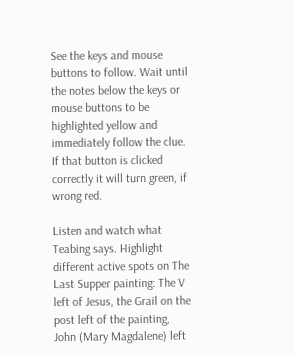See the keys and mouse buttons to follow. Wait until the notes below the keys or mouse buttons to be highlighted yellow and immediately follow the clue. If that button is clicked correctly it will turn green, if wrong red.

Listen and watch what Teabing says. Highlight different active spots on The Last Supper painting: The V left of Jesus, the Grail on the post left of the painting, John (Mary Magdalene) left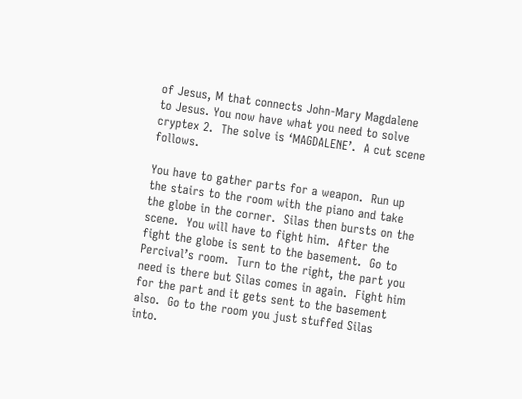of Jesus, M that connects John-Mary Magdalene to Jesus. You now have what you need to solve cryptex 2.  The solve is ‘MAGDALENE’.  A cut scene follows.

You have to gather parts for a weapon.  Run up the stairs to the room with the piano and take the globe in the corner.  Silas then bursts on the scene.  You will have to fight him.  After the fight the globe is sent to the basement.  Go to Percival’s room.  Turn to the right, the part you need is there but Silas comes in again.  Fight him for the part and it gets sent to the basement also.  Go to the room you just stuffed Silas into.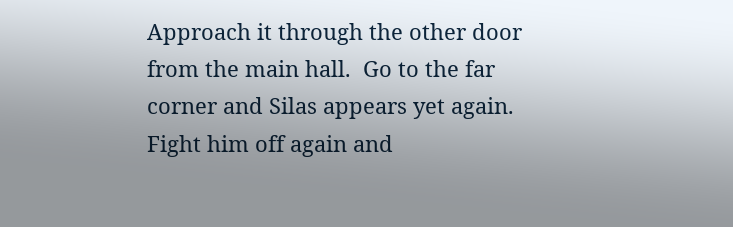Approach it through the other door from the main hall.  Go to the far corner and Silas appears yet again.  Fight him off again and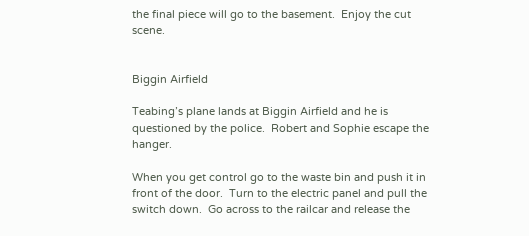the final piece will go to the basement.  Enjoy the cut scene.


Biggin Airfield

Teabing’s plane lands at Biggin Airfield and he is questioned by the police.  Robert and Sophie escape the hanger.

When you get control go to the waste bin and push it in front of the door.  Turn to the electric panel and pull the switch down.  Go across to the railcar and release the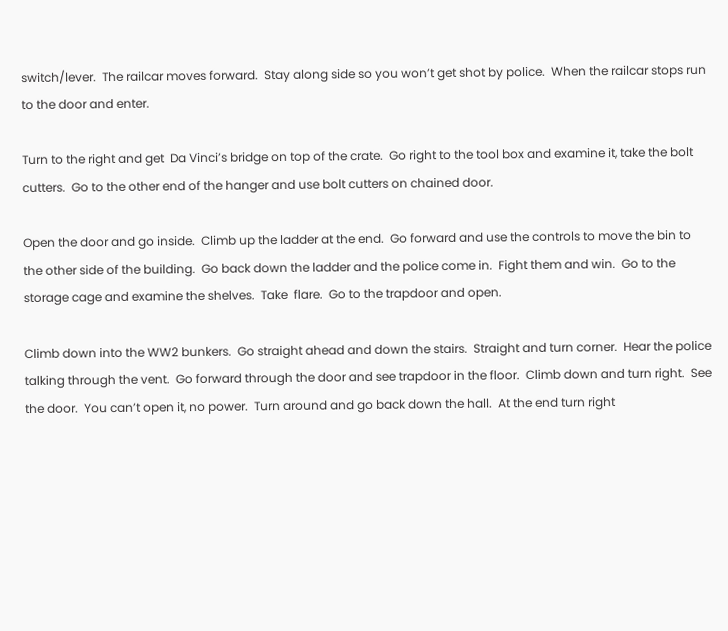switch/lever.  The railcar moves forward.  Stay along side so you won’t get shot by police.  When the railcar stops run to the door and enter.

Turn to the right and get  Da Vinci’s bridge on top of the crate.  Go right to the tool box and examine it, take the bolt cutters.  Go to the other end of the hanger and use bolt cutters on chained door.

Open the door and go inside.  Climb up the ladder at the end.  Go forward and use the controls to move the bin to the other side of the building.  Go back down the ladder and the police come in.  Fight them and win.  Go to the storage cage and examine the shelves.  Take  flare.  Go to the trapdoor and open.

Climb down into the WW2 bunkers.  Go straight ahead and down the stairs.  Straight and turn corner.  Hear the police talking through the vent.  Go forward through the door and see trapdoor in the floor.  Climb down and turn right.  See the door.  You can’t open it, no power.  Turn around and go back down the hall.  At the end turn right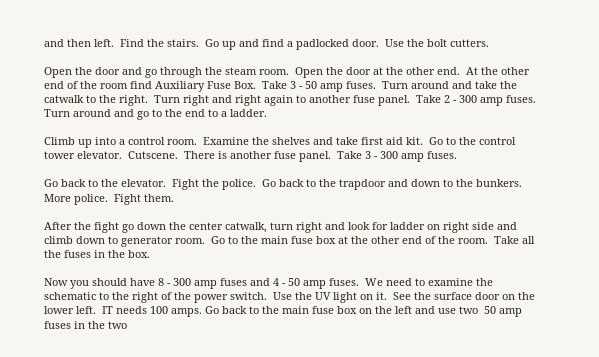and then left.  Find the stairs.  Go up and find a padlocked door.  Use the bolt cutters.

Open the door and go through the steam room.  Open the door at the other end.  At the other end of the room find Auxiliary Fuse Box.  Take 3 - 50 amp fuses.  Turn around and take the catwalk to the right.  Turn right and right again to another fuse panel.  Take 2 - 300 amp fuses.  Turn around and go to the end to a ladder.

Climb up into a control room.  Examine the shelves and take first aid kit.  Go to the control tower elevator.  Cutscene.  There is another fuse panel.  Take 3 - 300 amp fuses.

Go back to the elevator.  Fight the police.  Go back to the trapdoor and down to the bunkers.  More police.  Fight them.

After the fight go down the center catwalk, turn right and look for ladder on right side and climb down to generator room.  Go to the main fuse box at the other end of the room.  Take all the fuses in the box.

Now you should have 8 - 300 amp fuses and 4 - 50 amp fuses.  We need to examine the schematic to the right of the power switch.  Use the UV light on it.  See the surface door on the lower left.  IT needs 100 amps. Go back to the main fuse box on the left and use two  50 amp fuses in the two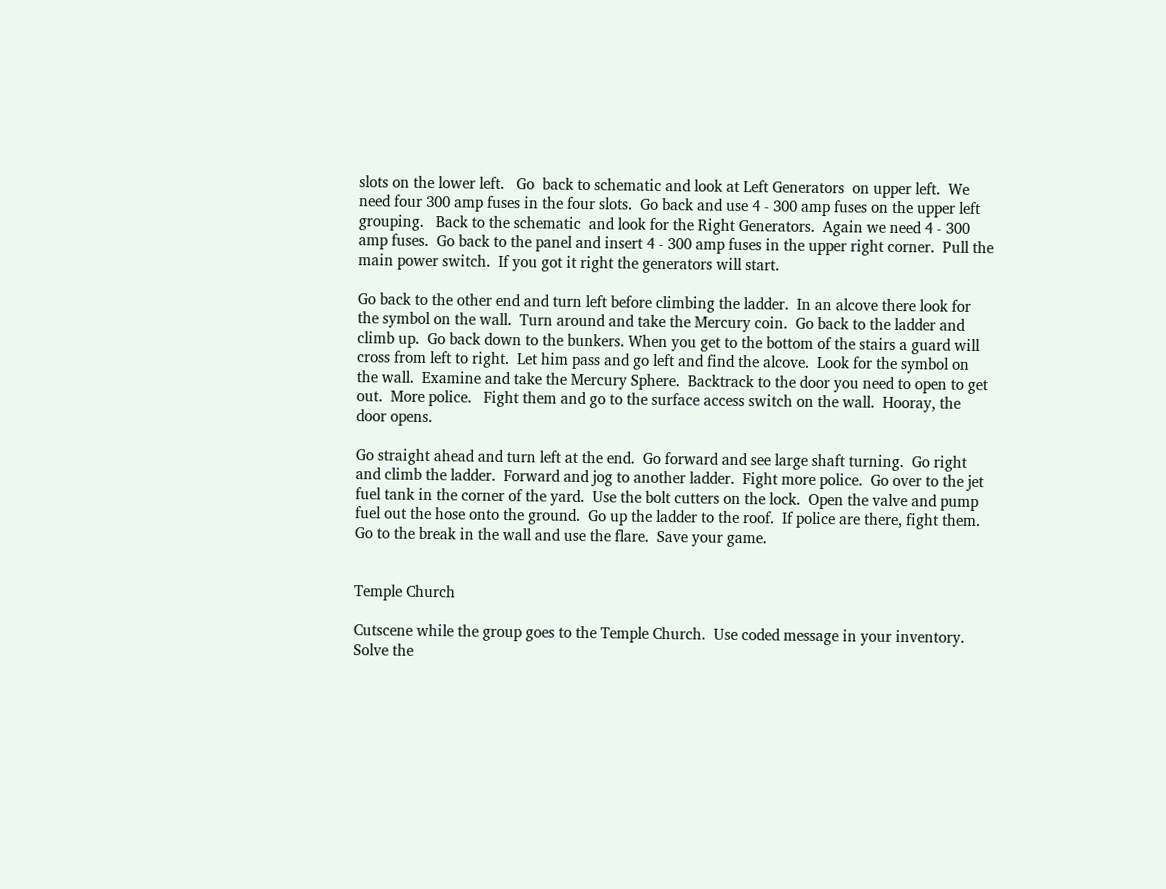slots on the lower left.   Go  back to schematic and look at Left Generators  on upper left.  We need four 300 amp fuses in the four slots.  Go back and use 4 - 300 amp fuses on the upper left grouping.   Back to the schematic  and look for the Right Generators.  Again we need 4 - 300 amp fuses.  Go back to the panel and insert 4 - 300 amp fuses in the upper right corner.  Pull the main power switch.  If you got it right the generators will start.

Go back to the other end and turn left before climbing the ladder.  In an alcove there look for the symbol on the wall.  Turn around and take the Mercury coin.  Go back to the ladder and climb up.  Go back down to the bunkers. When you get to the bottom of the stairs a guard will cross from left to right.  Let him pass and go left and find the alcove.  Look for the symbol on the wall.  Examine and take the Mercury Sphere.  Backtrack to the door you need to open to get out.  More police.   Fight them and go to the surface access switch on the wall.  Hooray, the door opens.

Go straight ahead and turn left at the end.  Go forward and see large shaft turning.  Go right and climb the ladder.  Forward and jog to another ladder.  Fight more police.  Go over to the jet fuel tank in the corner of the yard.  Use the bolt cutters on the lock.  Open the valve and pump fuel out the hose onto the ground.  Go up the ladder to the roof.  If police are there, fight them.  Go to the break in the wall and use the flare.  Save your game.


Temple Church

Cutscene while the group goes to the Temple Church.  Use coded message in your inventory.  Solve the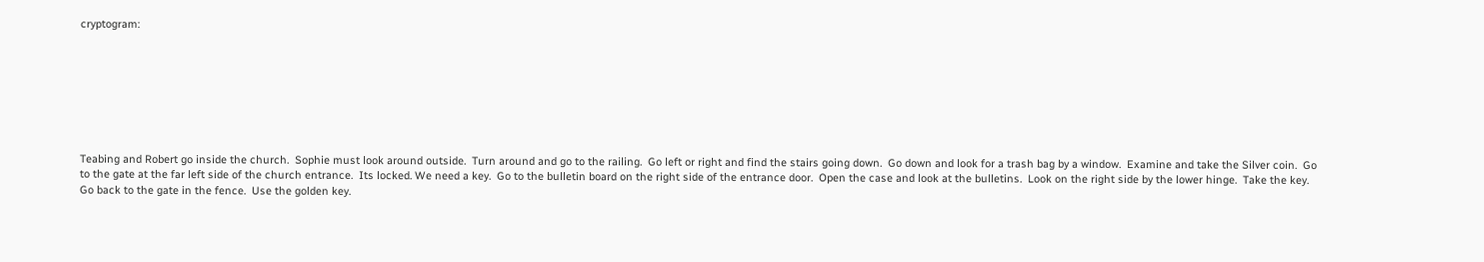cryptogram:








Teabing and Robert go inside the church.  Sophie must look around outside.  Turn around and go to the railing.  Go left or right and find the stairs going down.  Go down and look for a trash bag by a window.  Examine and take the Silver coin.  Go to the gate at the far left side of the church entrance.  Its locked. We need a key.  Go to the bulletin board on the right side of the entrance door.  Open the case and look at the bulletins.  Look on the right side by the lower hinge.  Take the key.  Go back to the gate in the fence.  Use the golden key.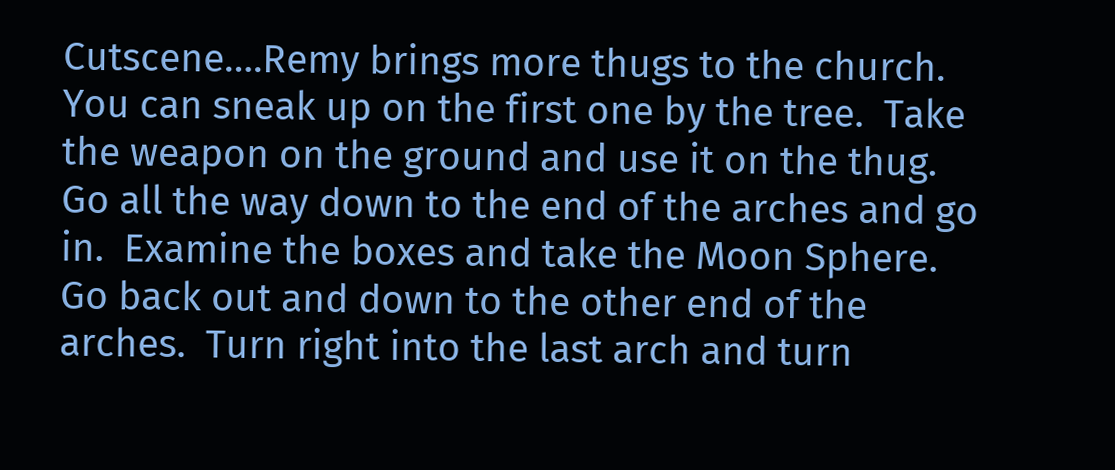Cutscene….Remy brings more thugs to the church.  You can sneak up on the first one by the tree.  Take the weapon on the ground and use it on the thug.  Go all the way down to the end of the arches and go in.  Examine the boxes and take the Moon Sphere.  Go back out and down to the other end of the arches.  Turn right into the last arch and turn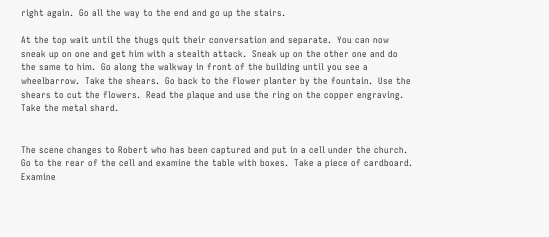right again.  Go all the way to the end and go up the stairs.

At the top wait until the thugs quit their conversation and separate.  You can now sneak up on one and get him with a stealth attack.  Sneak up on the other one and do the same to him.  Go along the walkway in front of the building until you see a wheelbarrow.  Take the shears.  Go back to the flower planter by the fountain.  Use the shears to cut the flowers.  Read the plaque and use the ring on the copper engraving.  Take the metal shard.


The scene changes to Robert who has been captured and put in a cell under the church.  Go to the rear of the cell and examine the table with boxes.  Take a piece of cardboard.   Examine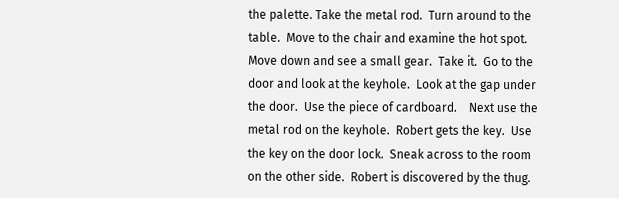the palette. Take the metal rod.  Turn around to the table.  Move to the chair and examine the hot spot.  Move down and see a small gear.  Take it.  Go to the door and look at the keyhole.  Look at the gap under the door.  Use the piece of cardboard.    Next use the metal rod on the keyhole.  Robert gets the key.  Use the key on the door lock.  Sneak across to the room on the other side.  Robert is discovered by the thug.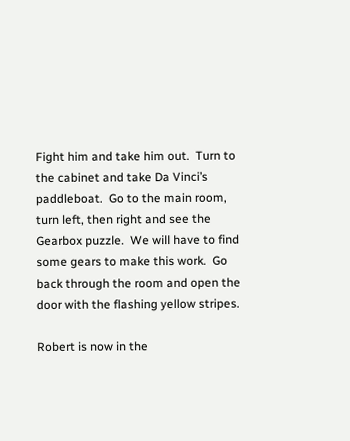Fight him and take him out.  Turn to the cabinet and take Da Vinci’s paddleboat.  Go to the main room, turn left, then right and see the Gearbox puzzle.  We will have to find some gears to make this work.  Go back through the room and open the door with the flashing yellow stripes.

Robert is now in the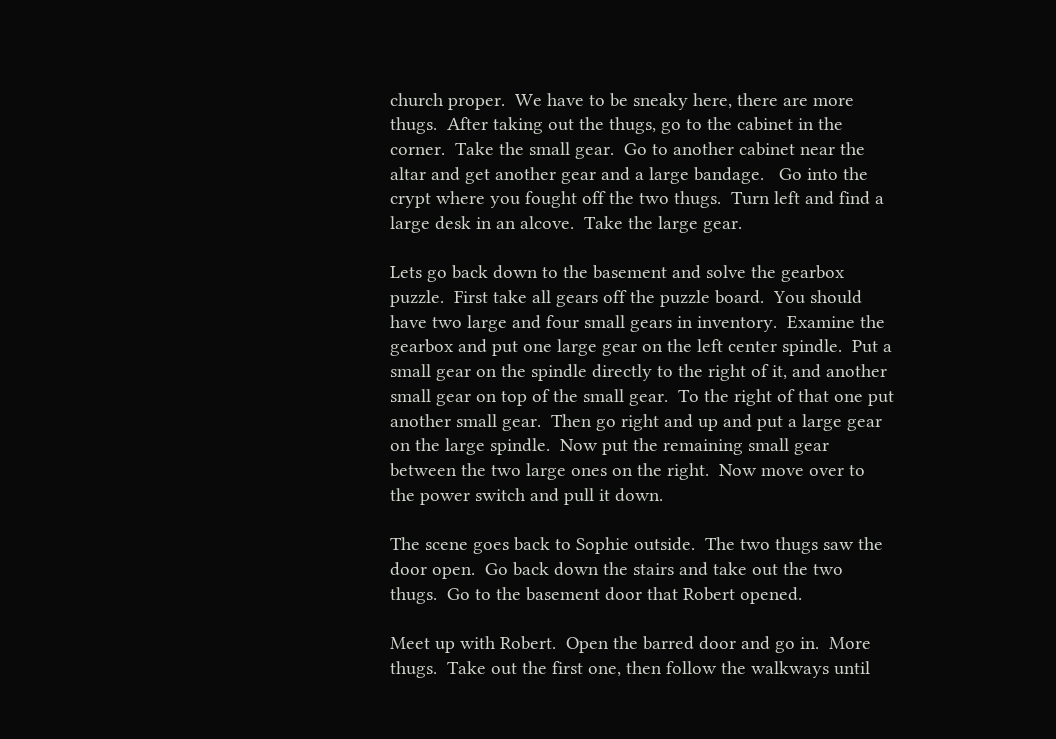church proper.  We have to be sneaky here, there are more thugs.  After taking out the thugs, go to the cabinet in the corner.  Take the small gear.  Go to another cabinet near the altar and get another gear and a large bandage.   Go into the crypt where you fought off the two thugs.  Turn left and find a large desk in an alcove.  Take the large gear.

Lets go back down to the basement and solve the gearbox puzzle.  First take all gears off the puzzle board.  You should have two large and four small gears in inventory.  Examine the gearbox and put one large gear on the left center spindle.  Put a small gear on the spindle directly to the right of it, and another small gear on top of the small gear.  To the right of that one put another small gear.  Then go right and up and put a large gear on the large spindle.  Now put the remaining small gear between the two large ones on the right.  Now move over to the power switch and pull it down.

The scene goes back to Sophie outside.  The two thugs saw the door open.  Go back down the stairs and take out the two thugs.  Go to the basement door that Robert opened.

Meet up with Robert.  Open the barred door and go in.  More thugs.  Take out the first one, then follow the walkways until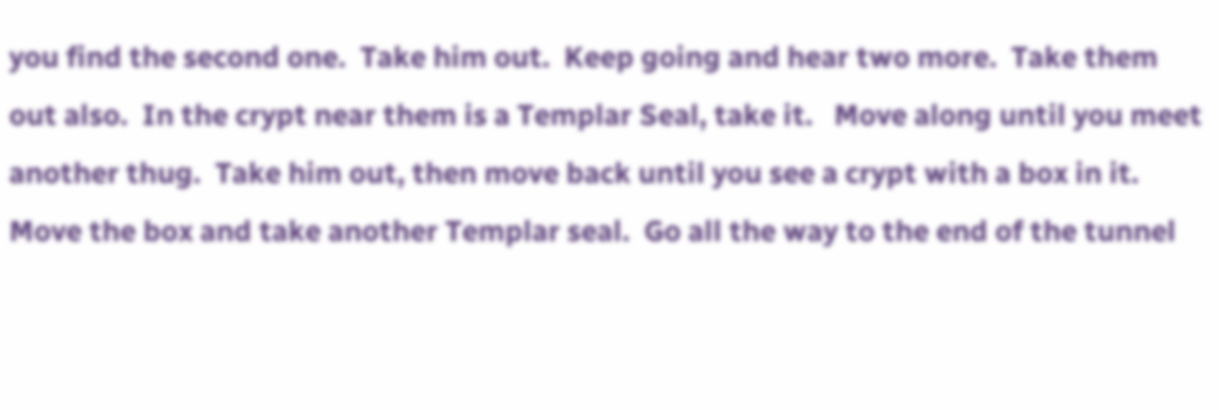you find the second one.  Take him out.  Keep going and hear two more.  Take them out also.  In the crypt near them is a Templar Seal, take it.   Move along until you meet another thug.  Take him out, then move back until you see a crypt with a box in it.  Move the box and take another Templar seal.  Go all the way to the end of the tunnel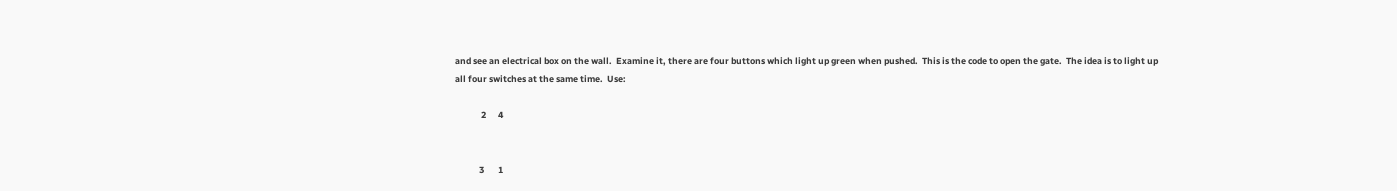and see an electrical box on the wall.  Examine it, there are four buttons which light up green when pushed.  This is the code to open the gate.  The idea is to light up all four switches at the same time.  Use:

             2      4


            3       1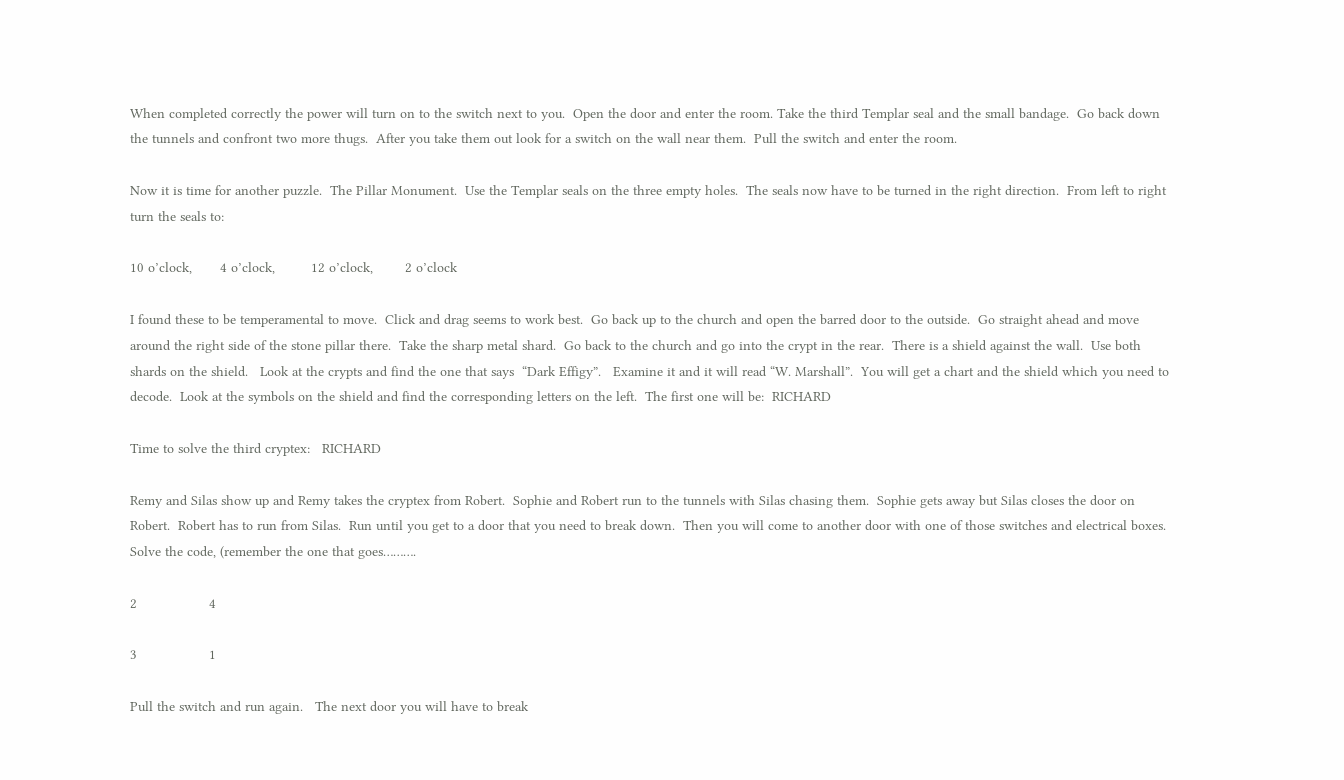When completed correctly the power will turn on to the switch next to you.  Open the door and enter the room. Take the third Templar seal and the small bandage.  Go back down the tunnels and confront two more thugs.  After you take them out look for a switch on the wall near them.  Pull the switch and enter the room.

Now it is time for another puzzle.  The Pillar Monument.  Use the Templar seals on the three empty holes.  The seals now have to be turned in the right direction.  From left to right turn the seals to:

10 o’clock,       4 o’clock,         12 o’clock,        2 o’clock

I found these to be temperamental to move.  Click and drag seems to work best.  Go back up to the church and open the barred door to the outside.  Go straight ahead and move around the right side of the stone pillar there.  Take the sharp metal shard.  Go back to the church and go into the crypt in the rear.  There is a shield against the wall.  Use both shards on the shield.   Look at the crypts and find the one that says  “Dark Effigy”.   Examine it and it will read “W. Marshall”.  You will get a chart and the shield which you need to decode.  Look at the symbols on the shield and find the corresponding letters on the left.  The first one will be:  RICHARD

Time to solve the third cryptex:   RICHARD

Remy and Silas show up and Remy takes the cryptex from Robert.  Sophie and Robert run to the tunnels with Silas chasing them.  Sophie gets away but Silas closes the door on Robert.  Robert has to run from Silas.  Run until you get to a door that you need to break down.  Then you will come to another door with one of those switches and electrical boxes.  Solve the code, (remember the one that goes……….

2                  4

3                  1

Pull the switch and run again.   The next door you will have to break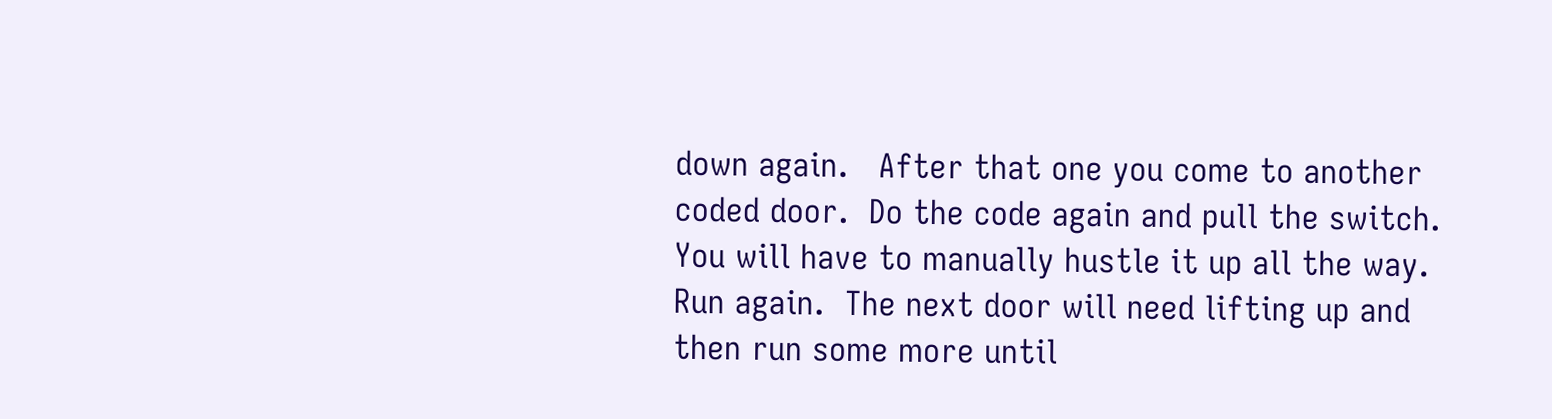down again.   After that one you come to another  coded door.  Do the code again and pull the switch.   You will have to manually hustle it up all the way.  Run again.  The next door will need lifting up and then run some more until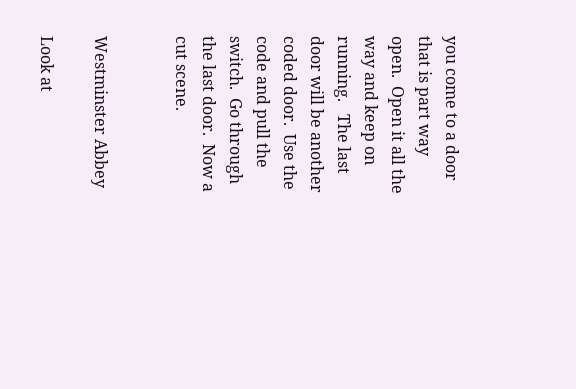you come to a door that is part way open.  Open it all the way and keep on running.   The last door will be another coded door.  Use the code and pull the switch.  Go through the last door.  Now a cut scene.


Westminster Abbey

Look at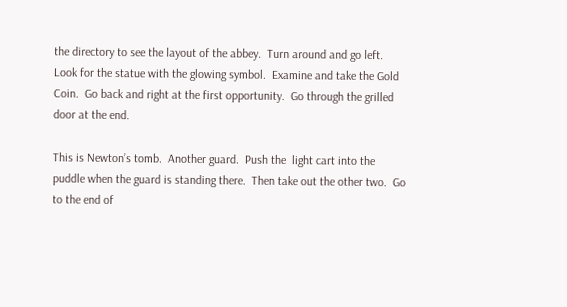the directory to see the layout of the abbey.  Turn around and go left.  Look for the statue with the glowing symbol.  Examine and take the Gold Coin.  Go back and right at the first opportunity.  Go through the grilled door at the end.

This is Newton’s tomb.  Another guard.  Push the  light cart into the puddle when the guard is standing there.  Then take out the other two.  Go to the end of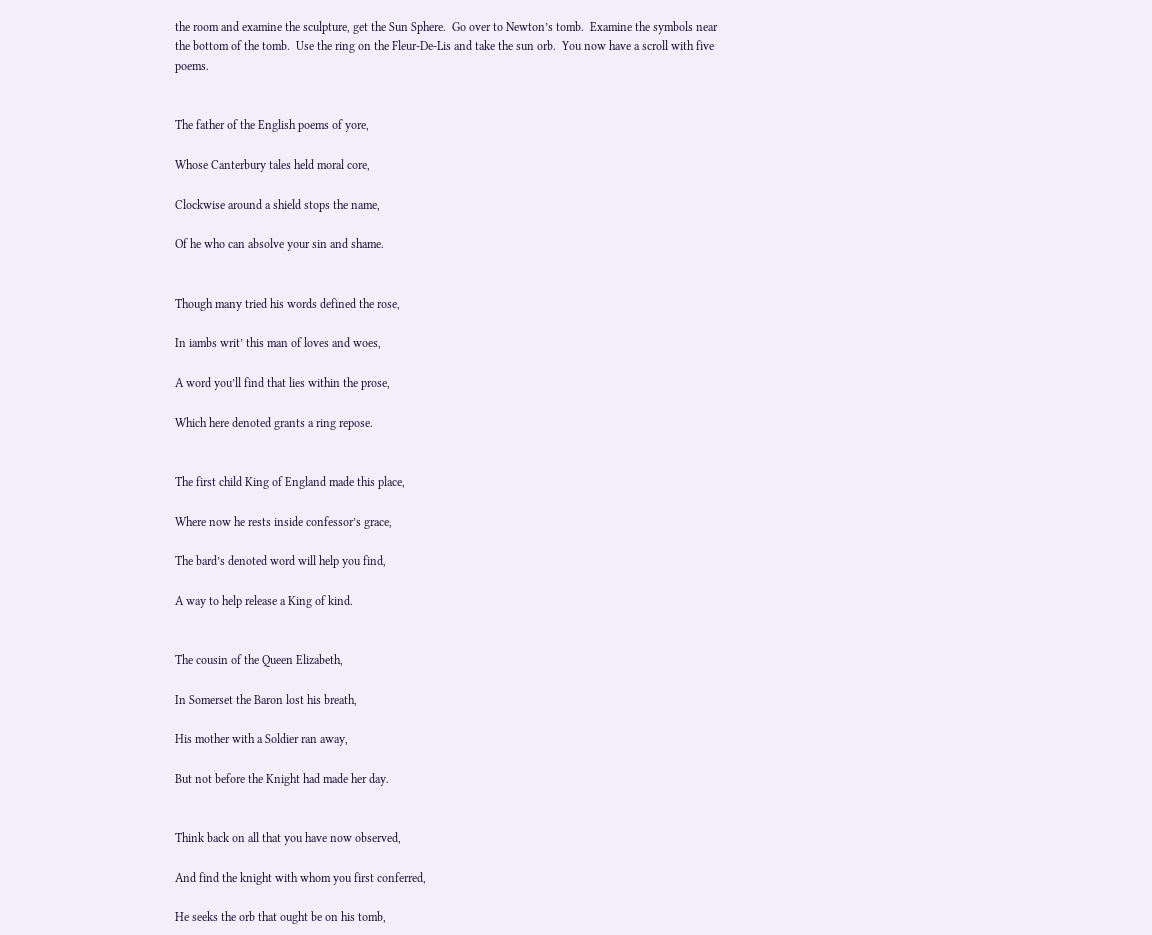the room and examine the sculpture, get the Sun Sphere.  Go over to Newton’s tomb.  Examine the symbols near the bottom of the tomb.  Use the ring on the Fleur-De-Lis and take the sun orb.  You now have a scroll with five poems.


The father of the English poems of yore,

Whose Canterbury tales held moral core,

Clockwise around a shield stops the name,

Of he who can absolve your sin and shame.


Though many tried his words defined the rose,

In iambs writ’ this man of loves and woes,

A word you’ll find that lies within the prose,

Which here denoted grants a ring repose.


The first child King of England made this place,

Where now he rests inside confessor’s grace,

The bard’s denoted word will help you find,

A way to help release a King of kind.


The cousin of the Queen Elizabeth,

In Somerset the Baron lost his breath,

His mother with a Soldier ran away,

But not before the Knight had made her day.


Think back on all that you have now observed,

And find the knight with whom you first conferred,

He seeks the orb that ought be on his tomb,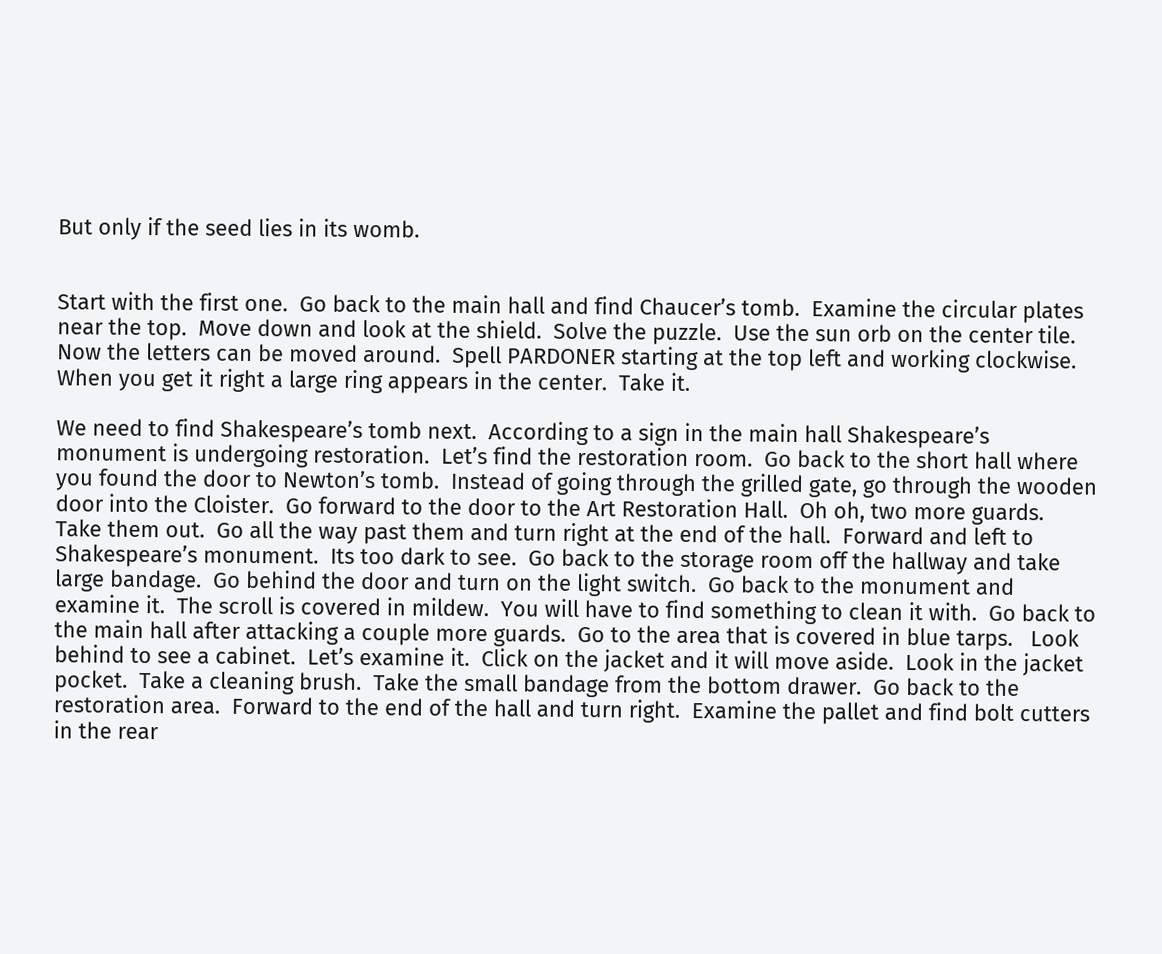But only if the seed lies in its womb.


Start with the first one.  Go back to the main hall and find Chaucer’s tomb.  Examine the circular plates near the top.  Move down and look at the shield.  Solve the puzzle.  Use the sun orb on the center tile.  Now the letters can be moved around.  Spell PARDONER starting at the top left and working clockwise.  When you get it right a large ring appears in the center.  Take it.

We need to find Shakespeare’s tomb next.  According to a sign in the main hall Shakespeare’s monument is undergoing restoration.  Let’s find the restoration room.  Go back to the short hall where you found the door to Newton’s tomb.  Instead of going through the grilled gate, go through the wooden door into the Cloister.  Go forward to the door to the Art Restoration Hall.  Oh oh, two more guards.  Take them out.  Go all the way past them and turn right at the end of the hall.  Forward and left to Shakespeare’s monument.  Its too dark to see.  Go back to the storage room off the hallway and take large bandage.  Go behind the door and turn on the light switch.  Go back to the monument and examine it.  The scroll is covered in mildew.  You will have to find something to clean it with.  Go back to the main hall after attacking a couple more guards.  Go to the area that is covered in blue tarps.   Look behind to see a cabinet.  Let’s examine it.  Click on the jacket and it will move aside.  Look in the jacket pocket.  Take a cleaning brush.  Take the small bandage from the bottom drawer.  Go back to the restoration area.  Forward to the end of the hall and turn right.  Examine the pallet and find bolt cutters in the rear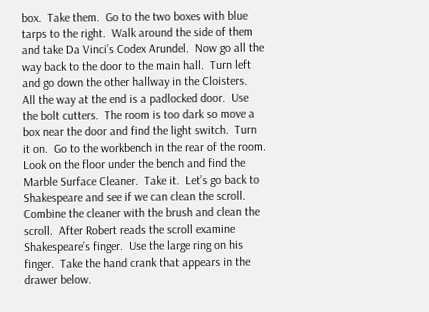box.  Take them.  Go to the two boxes with blue tarps to the right.  Walk around the side of them and take Da Vinci’s Codex Arundel.  Now go all the way back to the door to the main hall.  Turn left and go down the other hallway in the Cloisters.  All the way at the end is a padlocked door.  Use the bolt cutters.  The room is too dark so move a box near the door and find the light switch.  Turn it on.  Go to the workbench in the rear of the room.  Look on the floor under the bench and find the Marble Surface Cleaner.  Take it.  Let’s go back to Shakespeare and see if we can clean the scroll.  Combine the cleaner with the brush and clean the scroll.  After Robert reads the scroll examine Shakespeare’s finger.  Use the large ring on his finger.  Take the hand crank that appears in the drawer below.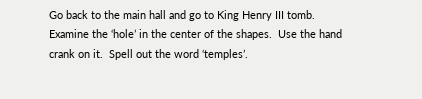Go back to the main hall and go to King Henry III tomb.  Examine the ‘hole’ in the center of the shapes.  Use the hand crank on it.  Spell out the word ‘temples’.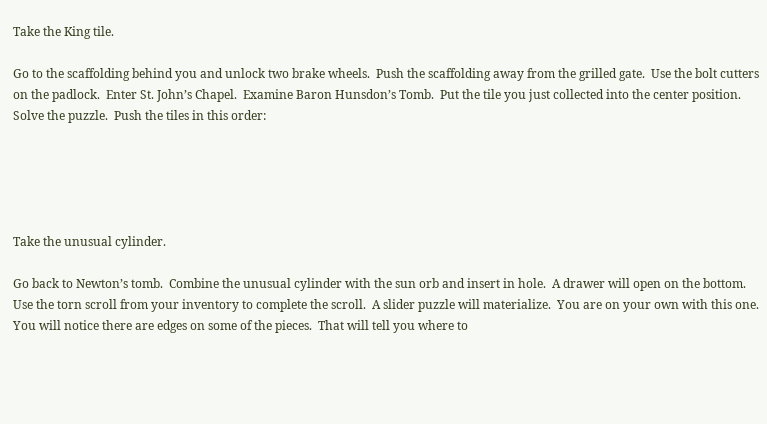Take the King tile.

Go to the scaffolding behind you and unlock two brake wheels.  Push the scaffolding away from the grilled gate.  Use the bolt cutters on the padlock.  Enter St. John’s Chapel.  Examine Baron Hunsdon’s Tomb.  Put the tile you just collected into the center position.  Solve the puzzle.  Push the tiles in this order:





Take the unusual cylinder.

Go back to Newton’s tomb.  Combine the unusual cylinder with the sun orb and insert in hole.  A drawer will open on the bottom.  Use the torn scroll from your inventory to complete the scroll.  A slider puzzle will materialize.  You are on your own with this one.  You will notice there are edges on some of the pieces.  That will tell you where to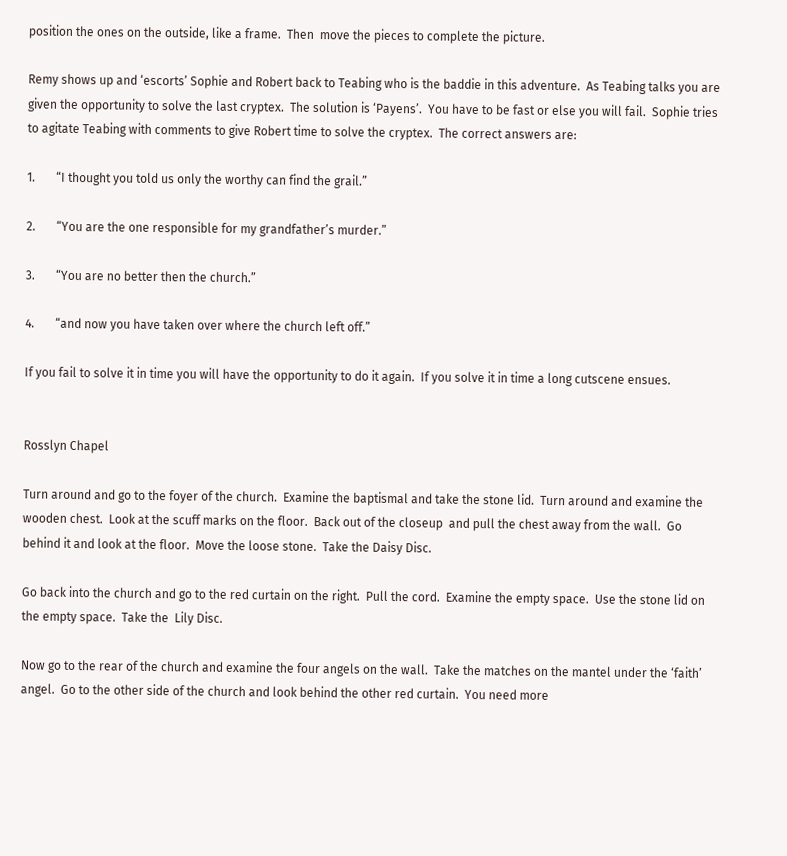position the ones on the outside, like a frame.  Then  move the pieces to complete the picture.

Remy shows up and ‘escorts’ Sophie and Robert back to Teabing who is the baddie in this adventure.  As Teabing talks you are given the opportunity to solve the last cryptex.  The solution is ‘Payens’.  You have to be fast or else you will fail.  Sophie tries to agitate Teabing with comments to give Robert time to solve the cryptex.  The correct answers are:

1.       “I thought you told us only the worthy can find the grail.”

2.       “You are the one responsible for my grandfather’s murder.”

3.       “You are no better then the church.”

4.       “and now you have taken over where the church left off.”

If you fail to solve it in time you will have the opportunity to do it again.  If you solve it in time a long cutscene ensues.


Rosslyn Chapel

Turn around and go to the foyer of the church.  Examine the baptismal and take the stone lid.  Turn around and examine the wooden chest.  Look at the scuff marks on the floor.  Back out of the closeup  and pull the chest away from the wall.  Go behind it and look at the floor.  Move the loose stone.  Take the Daisy Disc.

Go back into the church and go to the red curtain on the right.  Pull the cord.  Examine the empty space.  Use the stone lid on the empty space.  Take the  Lily Disc.

Now go to the rear of the church and examine the four angels on the wall.  Take the matches on the mantel under the ‘faith’ angel.  Go to the other side of the church and look behind the other red curtain.  You need more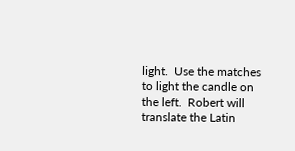light.  Use the matches to light the candle on the left.  Robert will translate the Latin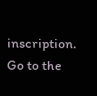inscription.  Go to the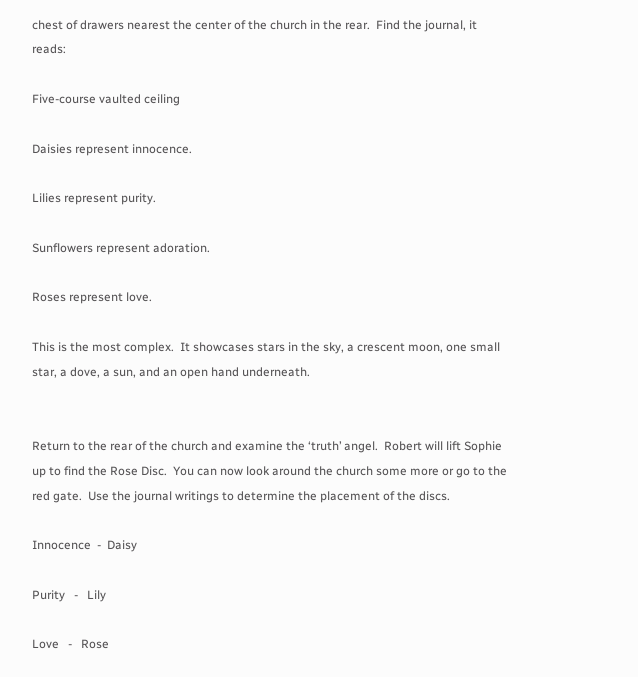chest of drawers nearest the center of the church in the rear.  Find the journal, it reads:

Five-course vaulted ceiling

Daisies represent innocence.

Lilies represent purity.

Sunflowers represent adoration.

Roses represent love.

This is the most complex.  It showcases stars in the sky, a crescent moon, one small star, a dove, a sun, and an open hand underneath.


Return to the rear of the church and examine the ‘truth’ angel.  Robert will lift Sophie up to find the Rose Disc.  You can now look around the church some more or go to the red gate.  Use the journal writings to determine the placement of the discs.

Innocence  -  Daisy

Purity   -   Lily

Love   -   Rose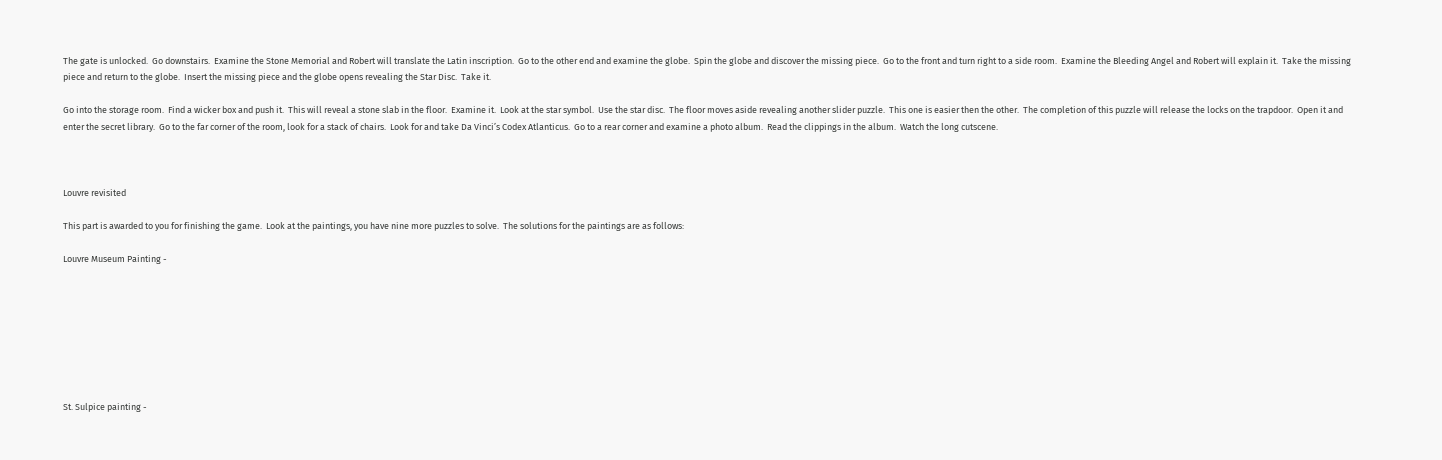The gate is unlocked.  Go downstairs.  Examine the Stone Memorial and Robert will translate the Latin inscription.  Go to the other end and examine the globe.  Spin the globe and discover the missing piece.  Go to the front and turn right to a side room.  Examine the Bleeding Angel and Robert will explain it.  Take the missing piece and return to the globe.  Insert the missing piece and the globe opens revealing the Star Disc.  Take it.

Go into the storage room.  Find a wicker box and push it.  This will reveal a stone slab in the floor.  Examine it.  Look at the star symbol.  Use the star disc.  The floor moves aside revealing another slider puzzle.  This one is easier then the other.  The completion of this puzzle will release the locks on the trapdoor.  Open it and enter the secret library.  Go to the far corner of the room, look for a stack of chairs.  Look for and take Da Vinci’s Codex Atlanticus.  Go to a rear corner and examine a photo album.  Read the clippings in the album.  Watch the long cutscene.



Louvre revisited

This part is awarded to you for finishing the game.  Look at the paintings, you have nine more puzzles to solve.  The solutions for the paintings are as follows:

Louvre Museum Painting -








St. Sulpice painting -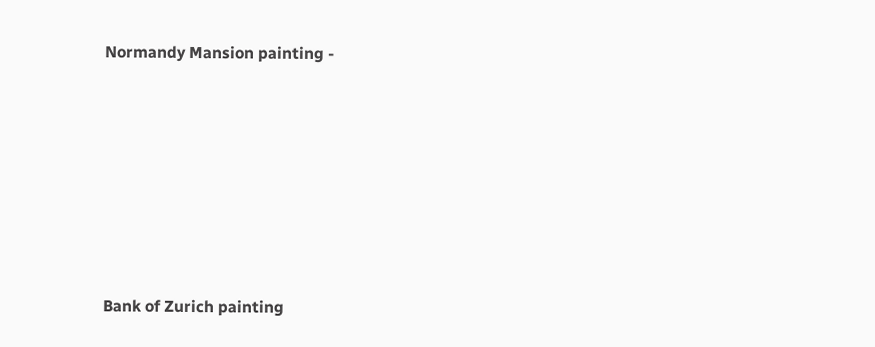Normandy Mansion painting -







Bank of Zurich painting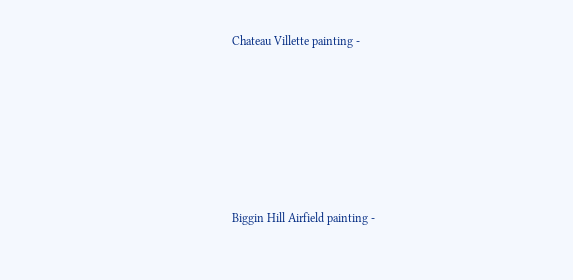Chateau Villette painting -







Biggin Hill Airfield painting -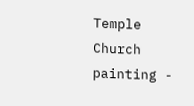Temple Church painting -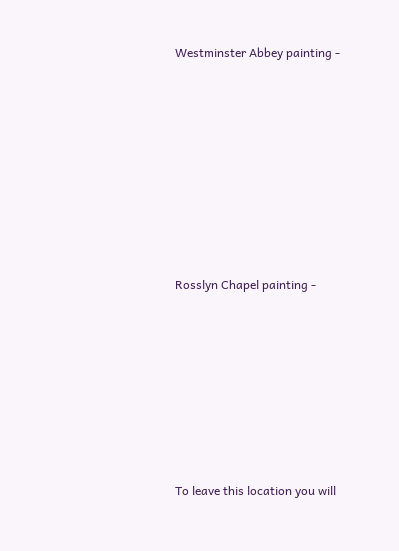Westminster Abbey painting -








Rosslyn Chapel painting -







To leave this location you will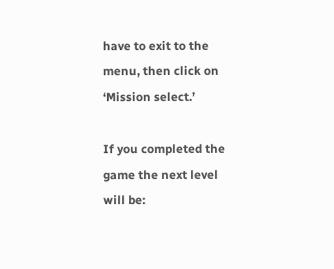have to exit to the menu, then click on ‘Mission select.’

If you completed the game the next level will be: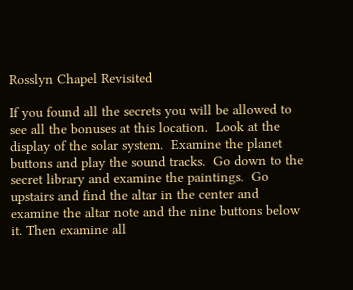Rosslyn Chapel Revisited

If you found all the secrets you will be allowed to see all the bonuses at this location.  Look at the display of the solar system.  Examine the planet buttons and play the sound tracks.  Go down to the secret library and examine the paintings.  Go upstairs and find the altar in the center and examine the altar note and the nine buttons below it. Then examine all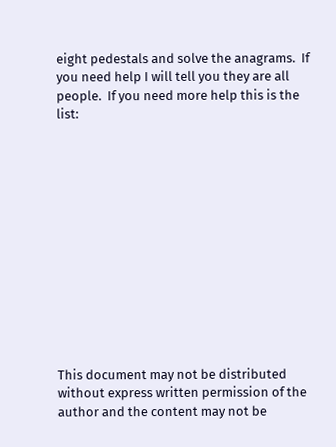eight pedestals and solve the anagrams.  If you need help I will tell you they are all people.  If you need more help this is the list:













This document may not be distributed without express written permission of the author and the content may not be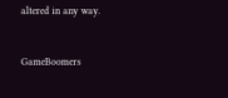altered in any way.


GameBoomers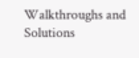Walkthroughs and Solutions